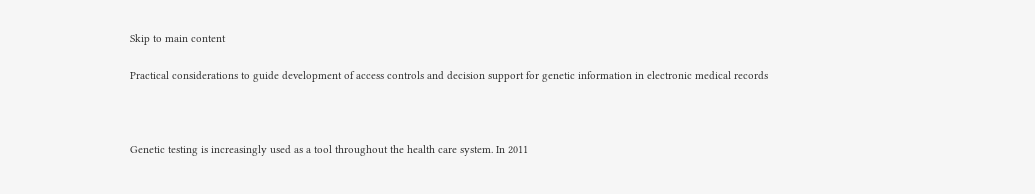Skip to main content

Practical considerations to guide development of access controls and decision support for genetic information in electronic medical records



Genetic testing is increasingly used as a tool throughout the health care system. In 2011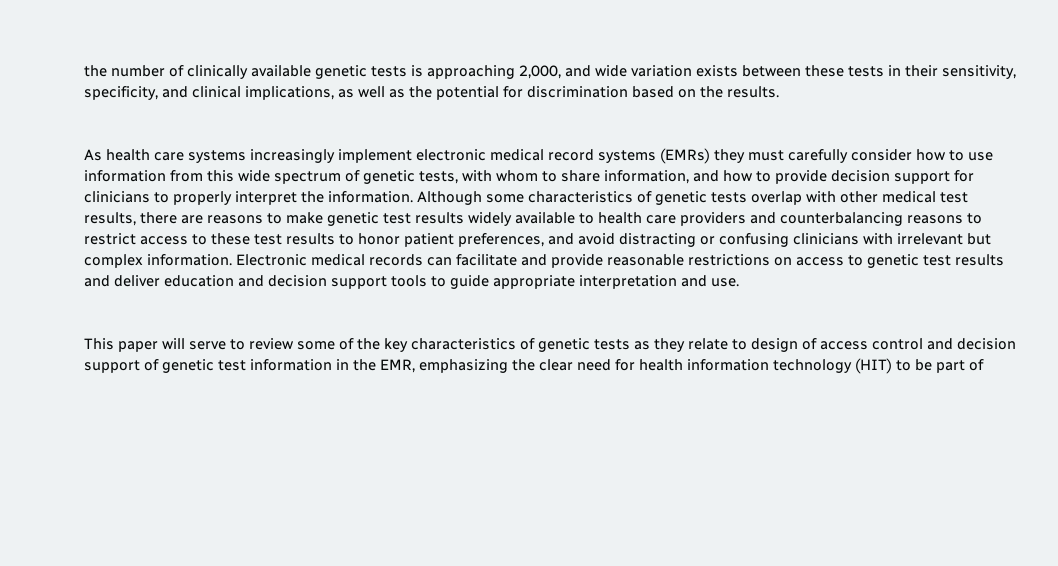the number of clinically available genetic tests is approaching 2,000, and wide variation exists between these tests in their sensitivity, specificity, and clinical implications, as well as the potential for discrimination based on the results.


As health care systems increasingly implement electronic medical record systems (EMRs) they must carefully consider how to use information from this wide spectrum of genetic tests, with whom to share information, and how to provide decision support for clinicians to properly interpret the information. Although some characteristics of genetic tests overlap with other medical test results, there are reasons to make genetic test results widely available to health care providers and counterbalancing reasons to restrict access to these test results to honor patient preferences, and avoid distracting or confusing clinicians with irrelevant but complex information. Electronic medical records can facilitate and provide reasonable restrictions on access to genetic test results and deliver education and decision support tools to guide appropriate interpretation and use.


This paper will serve to review some of the key characteristics of genetic tests as they relate to design of access control and decision support of genetic test information in the EMR, emphasizing the clear need for health information technology (HIT) to be part of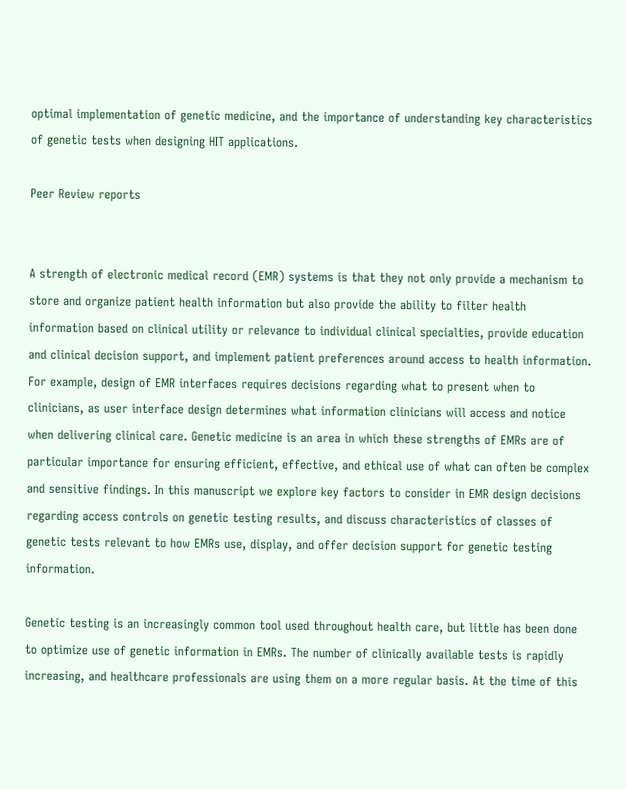optimal implementation of genetic medicine, and the importance of understanding key characteristics of genetic tests when designing HIT applications.

Peer Review reports


A strength of electronic medical record (EMR) systems is that they not only provide a mechanism to store and organize patient health information but also provide the ability to filter health information based on clinical utility or relevance to individual clinical specialties, provide education and clinical decision support, and implement patient preferences around access to health information. For example, design of EMR interfaces requires decisions regarding what to present when to clinicians, as user interface design determines what information clinicians will access and notice when delivering clinical care. Genetic medicine is an area in which these strengths of EMRs are of particular importance for ensuring efficient, effective, and ethical use of what can often be complex and sensitive findings. In this manuscript we explore key factors to consider in EMR design decisions regarding access controls on genetic testing results, and discuss characteristics of classes of genetic tests relevant to how EMRs use, display, and offer decision support for genetic testing information.

Genetic testing is an increasingly common tool used throughout health care, but little has been done to optimize use of genetic information in EMRs. The number of clinically available tests is rapidly increasing, and healthcare professionals are using them on a more regular basis. At the time of this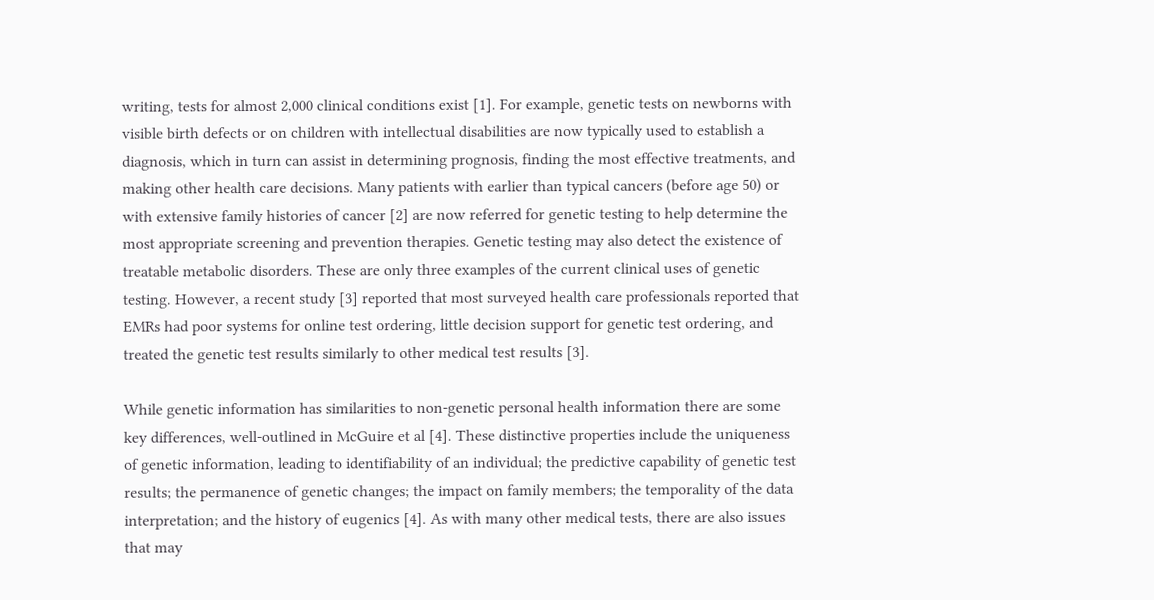writing, tests for almost 2,000 clinical conditions exist [1]. For example, genetic tests on newborns with visible birth defects or on children with intellectual disabilities are now typically used to establish a diagnosis, which in turn can assist in determining prognosis, finding the most effective treatments, and making other health care decisions. Many patients with earlier than typical cancers (before age 50) or with extensive family histories of cancer [2] are now referred for genetic testing to help determine the most appropriate screening and prevention therapies. Genetic testing may also detect the existence of treatable metabolic disorders. These are only three examples of the current clinical uses of genetic testing. However, a recent study [3] reported that most surveyed health care professionals reported that EMRs had poor systems for online test ordering, little decision support for genetic test ordering, and treated the genetic test results similarly to other medical test results [3].

While genetic information has similarities to non-genetic personal health information there are some key differences, well-outlined in McGuire et al [4]. These distinctive properties include the uniqueness of genetic information, leading to identifiability of an individual; the predictive capability of genetic test results; the permanence of genetic changes; the impact on family members; the temporality of the data interpretation; and the history of eugenics [4]. As with many other medical tests, there are also issues that may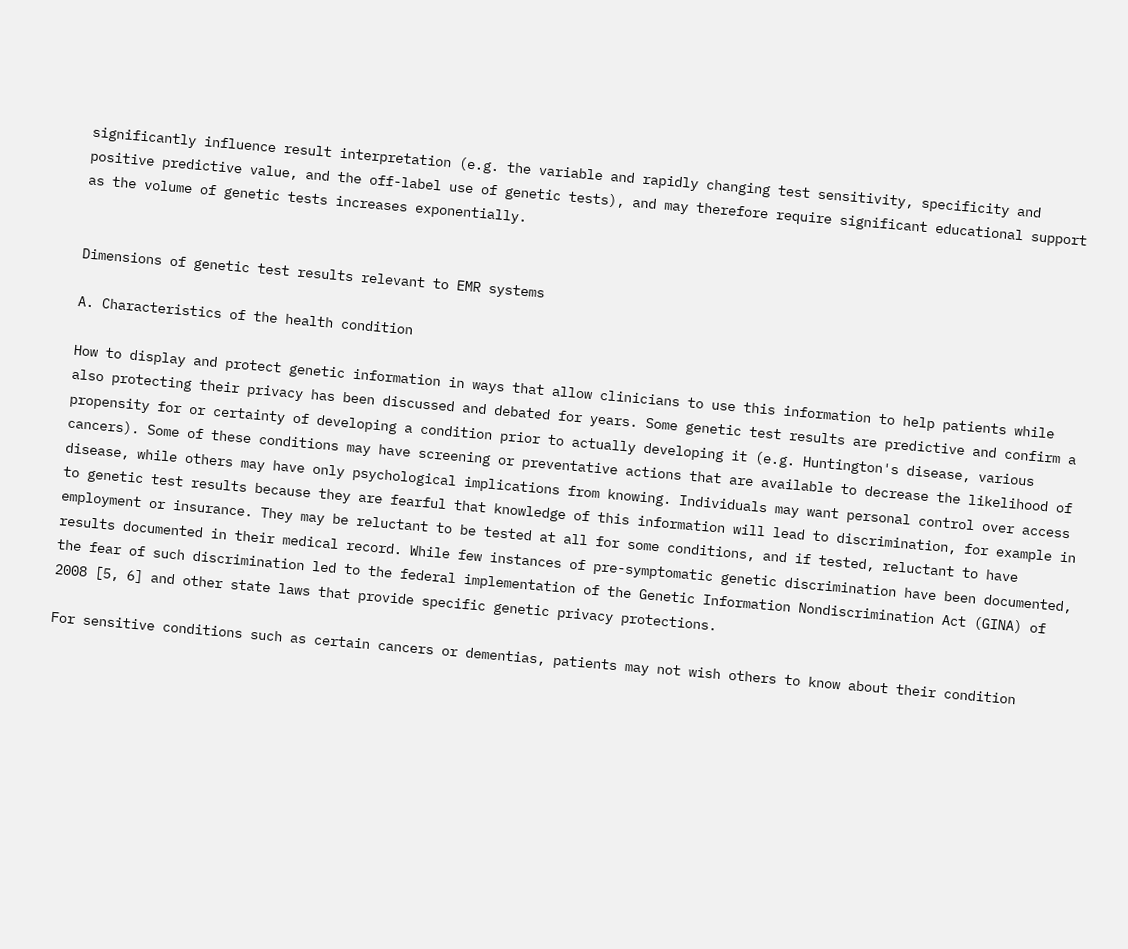significantly influence result interpretation (e.g. the variable and rapidly changing test sensitivity, specificity and positive predictive value, and the off-label use of genetic tests), and may therefore require significant educational support as the volume of genetic tests increases exponentially.


Dimensions of genetic test results relevant to EMR systems

A. Characteristics of the health condition

How to display and protect genetic information in ways that allow clinicians to use this information to help patients while also protecting their privacy has been discussed and debated for years. Some genetic test results are predictive and confirm a propensity for or certainty of developing a condition prior to actually developing it (e.g. Huntington's disease, various cancers). Some of these conditions may have screening or preventative actions that are available to decrease the likelihood of disease, while others may have only psychological implications from knowing. Individuals may want personal control over access to genetic test results because they are fearful that knowledge of this information will lead to discrimination, for example in employment or insurance. They may be reluctant to be tested at all for some conditions, and if tested, reluctant to have results documented in their medical record. While few instances of pre-symptomatic genetic discrimination have been documented, the fear of such discrimination led to the federal implementation of the Genetic Information Nondiscrimination Act (GINA) of 2008 [5, 6] and other state laws that provide specific genetic privacy protections.

For sensitive conditions such as certain cancers or dementias, patients may not wish others to know about their condition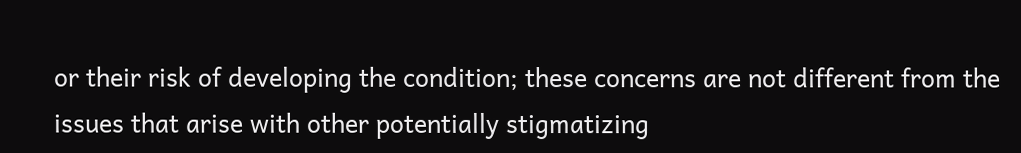or their risk of developing the condition; these concerns are not different from the issues that arise with other potentially stigmatizing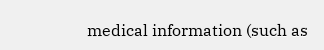medical information (such as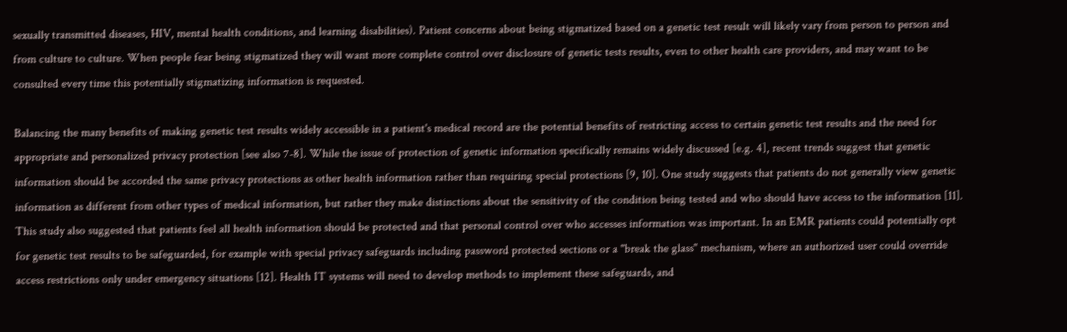sexually transmitted diseases, HIV, mental health conditions, and learning disabilities). Patient concerns about being stigmatized based on a genetic test result will likely vary from person to person and from culture to culture. When people fear being stigmatized they will want more complete control over disclosure of genetic tests results, even to other health care providers, and may want to be consulted every time this potentially stigmatizing information is requested.

Balancing the many benefits of making genetic test results widely accessible in a patient's medical record are the potential benefits of restricting access to certain genetic test results and the need for appropriate and personalized privacy protection [see also 7-8]. While the issue of protection of genetic information specifically remains widely discussed [e.g. 4], recent trends suggest that genetic information should be accorded the same privacy protections as other health information rather than requiring special protections [9, 10]. One study suggests that patients do not generally view genetic information as different from other types of medical information, but rather they make distinctions about the sensitivity of the condition being tested and who should have access to the information [11]. This study also suggested that patients feel all health information should be protected and that personal control over who accesses information was important. In an EMR patients could potentially opt for genetic test results to be safeguarded, for example with special privacy safeguards including password protected sections or a "break the glass" mechanism, where an authorized user could override access restrictions only under emergency situations [12]. Health IT systems will need to develop methods to implement these safeguards, and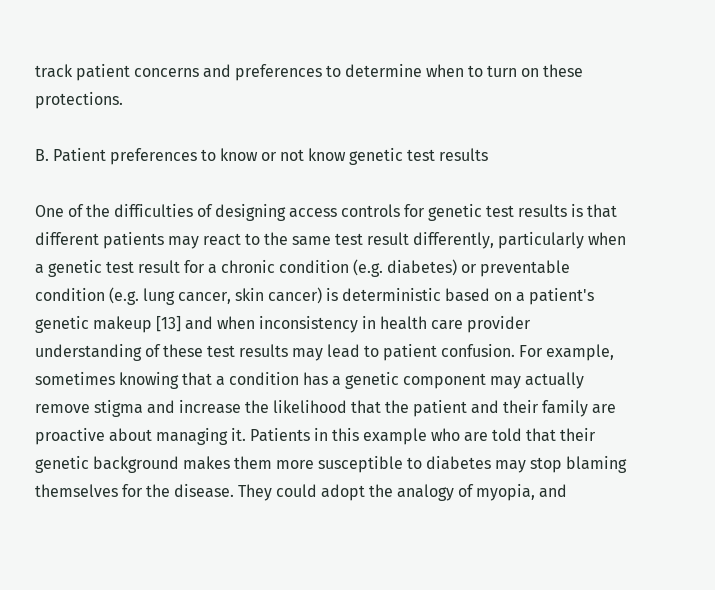track patient concerns and preferences to determine when to turn on these protections.

B. Patient preferences to know or not know genetic test results

One of the difficulties of designing access controls for genetic test results is that different patients may react to the same test result differently, particularly when a genetic test result for a chronic condition (e.g. diabetes) or preventable condition (e.g. lung cancer, skin cancer) is deterministic based on a patient's genetic makeup [13] and when inconsistency in health care provider understanding of these test results may lead to patient confusion. For example, sometimes knowing that a condition has a genetic component may actually remove stigma and increase the likelihood that the patient and their family are proactive about managing it. Patients in this example who are told that their genetic background makes them more susceptible to diabetes may stop blaming themselves for the disease. They could adopt the analogy of myopia, and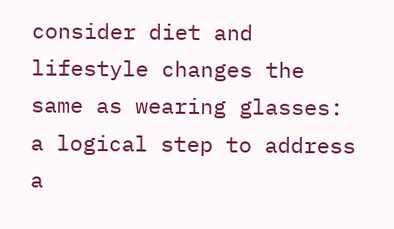consider diet and lifestyle changes the same as wearing glasses: a logical step to address a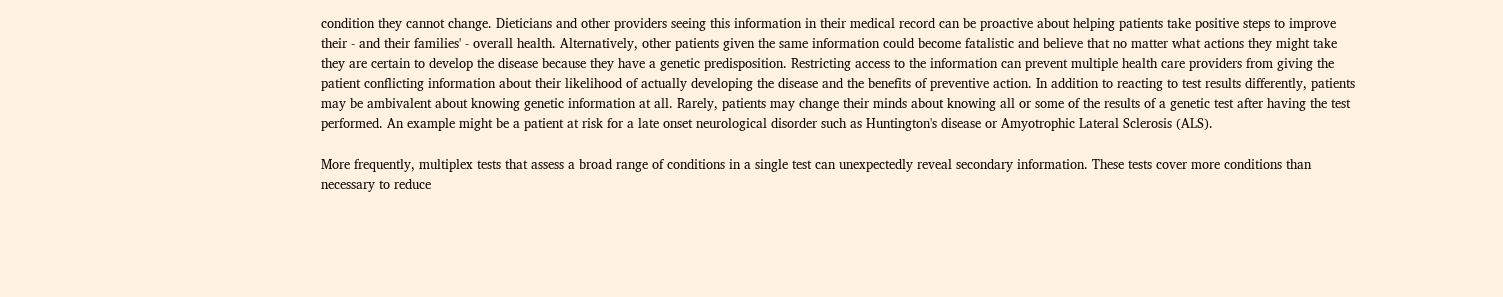condition they cannot change. Dieticians and other providers seeing this information in their medical record can be proactive about helping patients take positive steps to improve their - and their families' - overall health. Alternatively, other patients given the same information could become fatalistic and believe that no matter what actions they might take they are certain to develop the disease because they have a genetic predisposition. Restricting access to the information can prevent multiple health care providers from giving the patient conflicting information about their likelihood of actually developing the disease and the benefits of preventive action. In addition to reacting to test results differently, patients may be ambivalent about knowing genetic information at all. Rarely, patients may change their minds about knowing all or some of the results of a genetic test after having the test performed. An example might be a patient at risk for a late onset neurological disorder such as Huntington's disease or Amyotrophic Lateral Sclerosis (ALS).

More frequently, multiplex tests that assess a broad range of conditions in a single test can unexpectedly reveal secondary information. These tests cover more conditions than necessary to reduce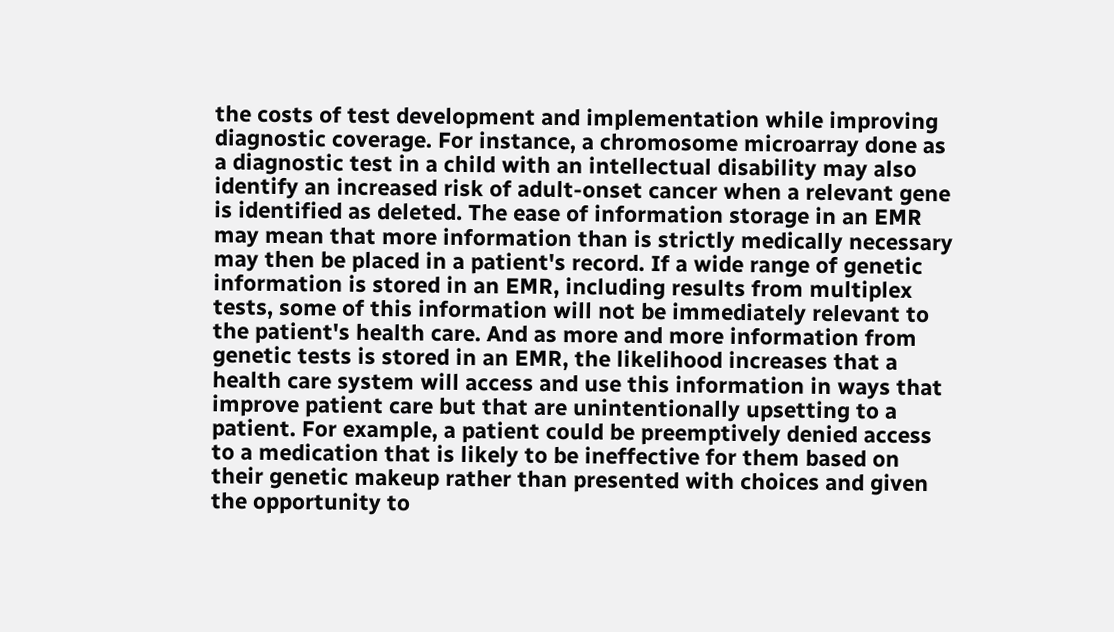the costs of test development and implementation while improving diagnostic coverage. For instance, a chromosome microarray done as a diagnostic test in a child with an intellectual disability may also identify an increased risk of adult-onset cancer when a relevant gene is identified as deleted. The ease of information storage in an EMR may mean that more information than is strictly medically necessary may then be placed in a patient's record. If a wide range of genetic information is stored in an EMR, including results from multiplex tests, some of this information will not be immediately relevant to the patient's health care. And as more and more information from genetic tests is stored in an EMR, the likelihood increases that a health care system will access and use this information in ways that improve patient care but that are unintentionally upsetting to a patient. For example, a patient could be preemptively denied access to a medication that is likely to be ineffective for them based on their genetic makeup rather than presented with choices and given the opportunity to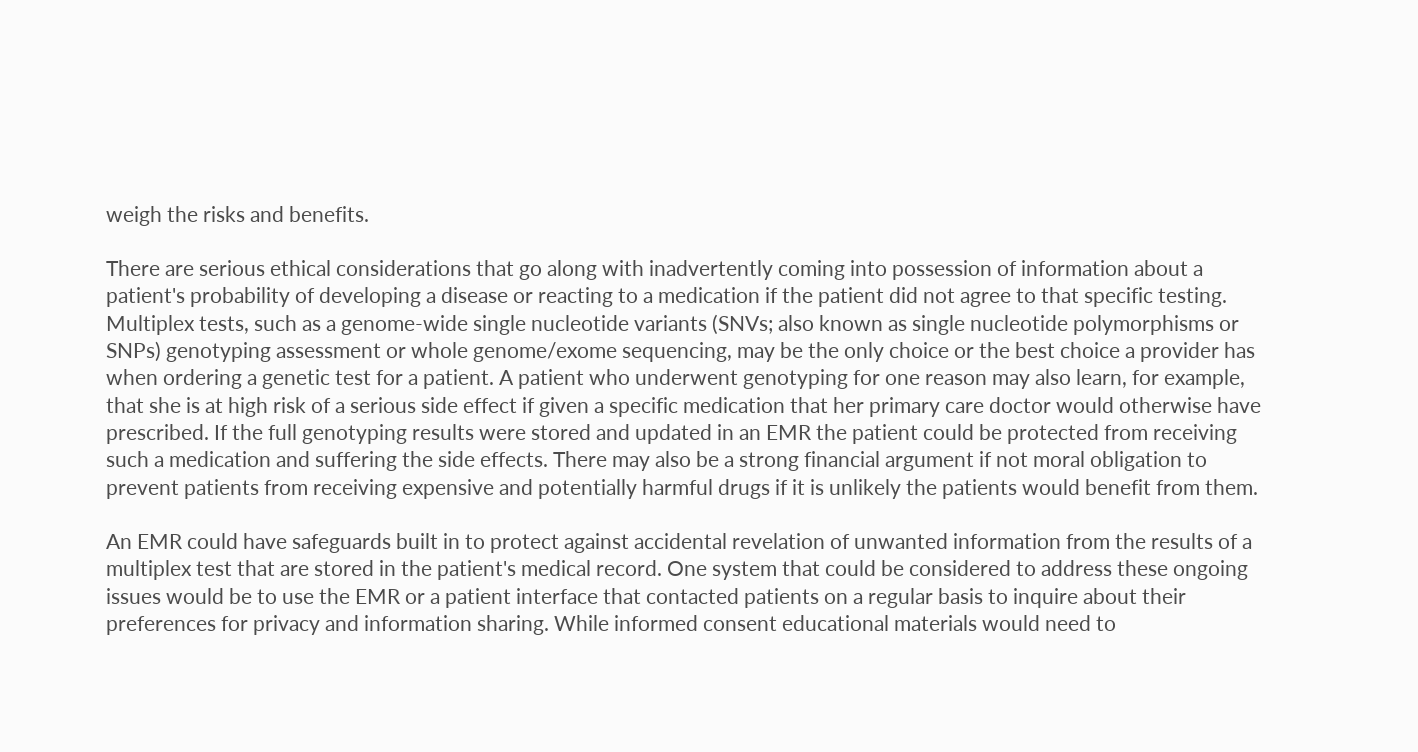weigh the risks and benefits.

There are serious ethical considerations that go along with inadvertently coming into possession of information about a patient's probability of developing a disease or reacting to a medication if the patient did not agree to that specific testing. Multiplex tests, such as a genome-wide single nucleotide variants (SNVs; also known as single nucleotide polymorphisms or SNPs) genotyping assessment or whole genome/exome sequencing, may be the only choice or the best choice a provider has when ordering a genetic test for a patient. A patient who underwent genotyping for one reason may also learn, for example, that she is at high risk of a serious side effect if given a specific medication that her primary care doctor would otherwise have prescribed. If the full genotyping results were stored and updated in an EMR the patient could be protected from receiving such a medication and suffering the side effects. There may also be a strong financial argument if not moral obligation to prevent patients from receiving expensive and potentially harmful drugs if it is unlikely the patients would benefit from them.

An EMR could have safeguards built in to protect against accidental revelation of unwanted information from the results of a multiplex test that are stored in the patient's medical record. One system that could be considered to address these ongoing issues would be to use the EMR or a patient interface that contacted patients on a regular basis to inquire about their preferences for privacy and information sharing. While informed consent educational materials would need to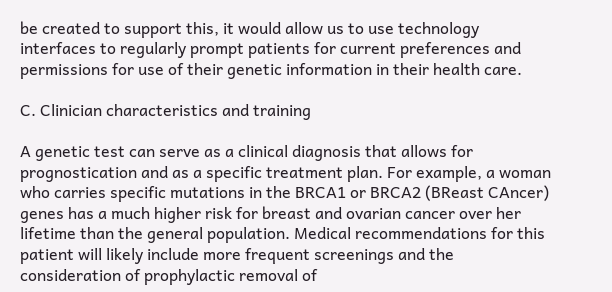be created to support this, it would allow us to use technology interfaces to regularly prompt patients for current preferences and permissions for use of their genetic information in their health care.

C. Clinician characteristics and training

A genetic test can serve as a clinical diagnosis that allows for prognostication and as a specific treatment plan. For example, a woman who carries specific mutations in the BRCA1 or BRCA2 (BReast CAncer) genes has a much higher risk for breast and ovarian cancer over her lifetime than the general population. Medical recommendations for this patient will likely include more frequent screenings and the consideration of prophylactic removal of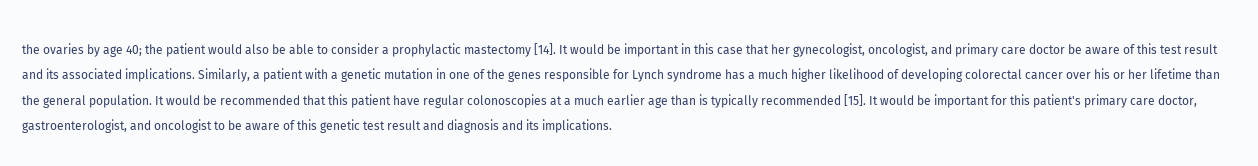the ovaries by age 40; the patient would also be able to consider a prophylactic mastectomy [14]. It would be important in this case that her gynecologist, oncologist, and primary care doctor be aware of this test result and its associated implications. Similarly, a patient with a genetic mutation in one of the genes responsible for Lynch syndrome has a much higher likelihood of developing colorectal cancer over his or her lifetime than the general population. It would be recommended that this patient have regular colonoscopies at a much earlier age than is typically recommended [15]. It would be important for this patient's primary care doctor, gastroenterologist, and oncologist to be aware of this genetic test result and diagnosis and its implications.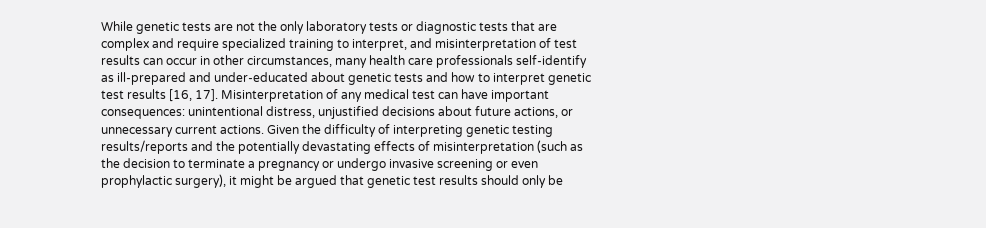While genetic tests are not the only laboratory tests or diagnostic tests that are complex and require specialized training to interpret, and misinterpretation of test results can occur in other circumstances, many health care professionals self-identify as ill-prepared and under-educated about genetic tests and how to interpret genetic test results [16, 17]. Misinterpretation of any medical test can have important consequences: unintentional distress, unjustified decisions about future actions, or unnecessary current actions. Given the difficulty of interpreting genetic testing results/reports and the potentially devastating effects of misinterpretation (such as the decision to terminate a pregnancy or undergo invasive screening or even prophylactic surgery), it might be argued that genetic test results should only be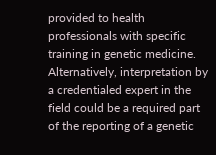provided to health professionals with specific training in genetic medicine. Alternatively, interpretation by a credentialed expert in the field could be a required part of the reporting of a genetic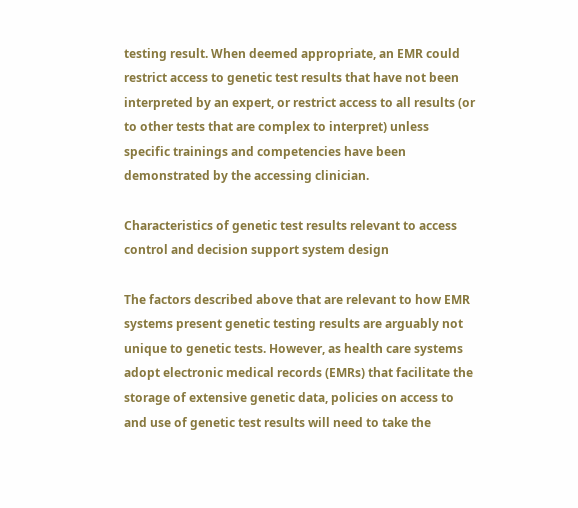testing result. When deemed appropriate, an EMR could restrict access to genetic test results that have not been interpreted by an expert, or restrict access to all results (or to other tests that are complex to interpret) unless specific trainings and competencies have been demonstrated by the accessing clinician.

Characteristics of genetic test results relevant to access control and decision support system design

The factors described above that are relevant to how EMR systems present genetic testing results are arguably not unique to genetic tests. However, as health care systems adopt electronic medical records (EMRs) that facilitate the storage of extensive genetic data, policies on access to and use of genetic test results will need to take the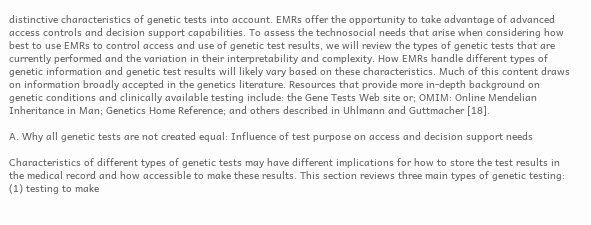distinctive characteristics of genetic tests into account. EMRs offer the opportunity to take advantage of advanced access controls and decision support capabilities. To assess the technosocial needs that arise when considering how best to use EMRs to control access and use of genetic test results, we will review the types of genetic tests that are currently performed and the variation in their interpretability and complexity. How EMRs handle different types of genetic information and genetic test results will likely vary based on these characteristics. Much of this content draws on information broadly accepted in the genetics literature. Resources that provide more in-depth background on genetic conditions and clinically available testing include: the Gene Tests Web site or; OMIM: Online Mendelian Inheritance in Man; Genetics Home Reference; and others described in Uhlmann and Guttmacher [18].

A. Why all genetic tests are not created equal: Influence of test purpose on access and decision support needs

Characteristics of different types of genetic tests may have different implications for how to store the test results in the medical record and how accessible to make these results. This section reviews three main types of genetic testing: (1) testing to make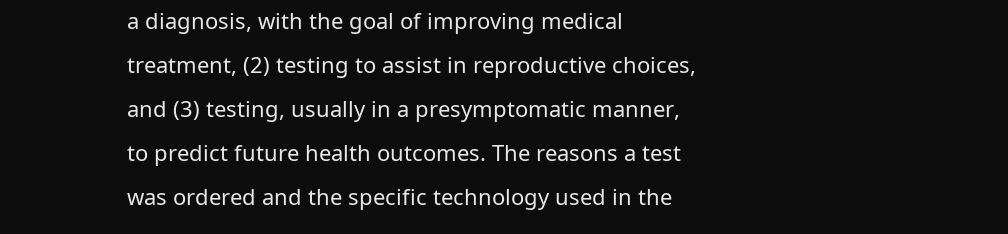a diagnosis, with the goal of improving medical treatment, (2) testing to assist in reproductive choices, and (3) testing, usually in a presymptomatic manner, to predict future health outcomes. The reasons a test was ordered and the specific technology used in the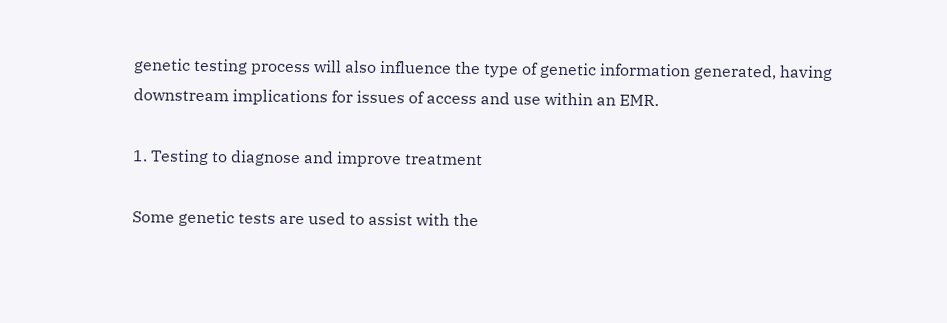genetic testing process will also influence the type of genetic information generated, having downstream implications for issues of access and use within an EMR.

1. Testing to diagnose and improve treatment

Some genetic tests are used to assist with the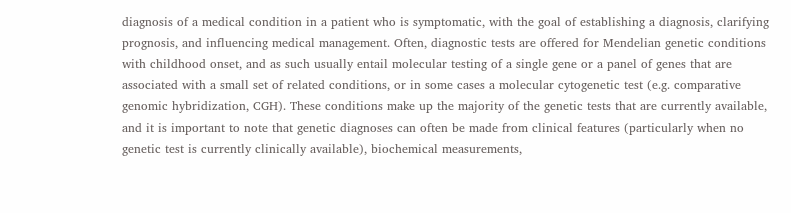diagnosis of a medical condition in a patient who is symptomatic, with the goal of establishing a diagnosis, clarifying prognosis, and influencing medical management. Often, diagnostic tests are offered for Mendelian genetic conditions with childhood onset, and as such usually entail molecular testing of a single gene or a panel of genes that are associated with a small set of related conditions, or in some cases a molecular cytogenetic test (e.g. comparative genomic hybridization, CGH). These conditions make up the majority of the genetic tests that are currently available, and it is important to note that genetic diagnoses can often be made from clinical features (particularly when no genetic test is currently clinically available), biochemical measurements,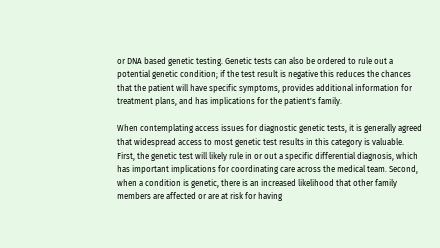or DNA based genetic testing. Genetic tests can also be ordered to rule out a potential genetic condition; if the test result is negative this reduces the chances that the patient will have specific symptoms, provides additional information for treatment plans, and has implications for the patient's family.

When contemplating access issues for diagnostic genetic tests, it is generally agreed that widespread access to most genetic test results in this category is valuable. First, the genetic test will likely rule in or out a specific differential diagnosis, which has important implications for coordinating care across the medical team. Second, when a condition is genetic, there is an increased likelihood that other family members are affected or are at risk for having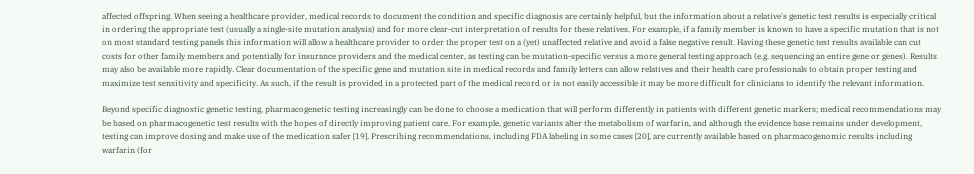affected offspring. When seeing a healthcare provider, medical records to document the condition and specific diagnosis are certainly helpful, but the information about a relative's genetic test results is especially critical in ordering the appropriate test (usually a single-site mutation analysis) and for more clear-cut interpretation of results for these relatives. For example, if a family member is known to have a specific mutation that is not on most standard testing panels this information will allow a healthcare provider to order the proper test on a (yet) unaffected relative and avoid a false negative result. Having these genetic test results available can cut costs for other family members and potentially for insurance providers and the medical center, as testing can be mutation-specific versus a more general testing approach (e.g. sequencing an entire gene or genes). Results may also be available more rapidly. Clear documentation of the specific gene and mutation site in medical records and family letters can allow relatives and their health care professionals to obtain proper testing and maximize test sensitivity and specificity. As such, if the result is provided in a protected part of the medical record or is not easily accessible it may be more difficult for clinicians to identify the relevant information.

Beyond specific diagnostic genetic testing, pharmacogenetic testing increasingly can be done to choose a medication that will perform differently in patients with different genetic markers; medical recommendations may be based on pharmacogenetic test results with the hopes of directly improving patient care. For example, genetic variants alter the metabolism of warfarin, and although the evidence base remains under development, testing can improve dosing and make use of the medication safer [19]. Prescribing recommendations, including FDA labeling in some cases [20], are currently available based on pharmacogenomic results including warfarin (for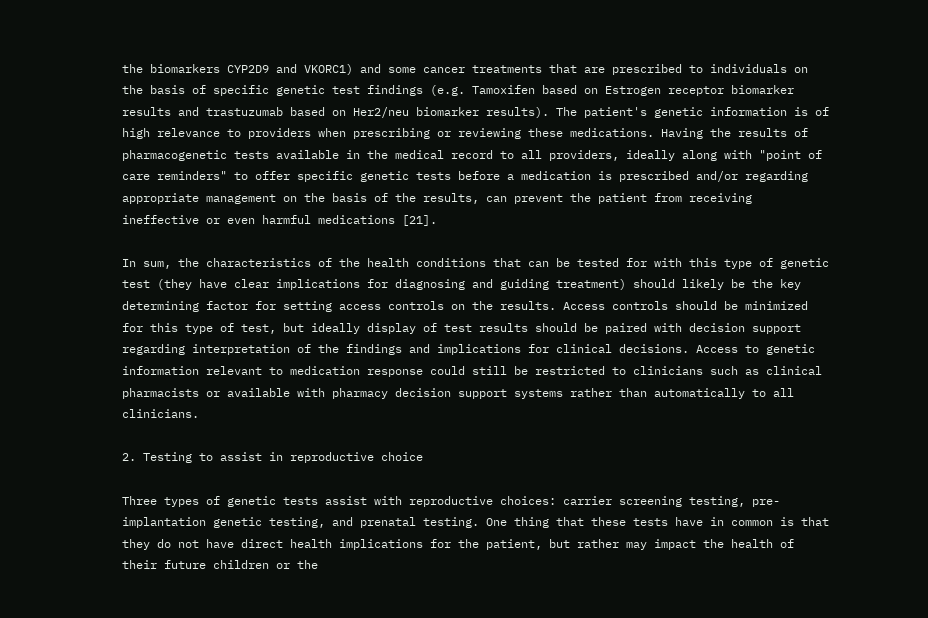the biomarkers CYP2D9 and VKORC1) and some cancer treatments that are prescribed to individuals on the basis of specific genetic test findings (e.g. Tamoxifen based on Estrogen receptor biomarker results and trastuzumab based on Her2/neu biomarker results). The patient's genetic information is of high relevance to providers when prescribing or reviewing these medications. Having the results of pharmacogenetic tests available in the medical record to all providers, ideally along with "point of care reminders" to offer specific genetic tests before a medication is prescribed and/or regarding appropriate management on the basis of the results, can prevent the patient from receiving ineffective or even harmful medications [21].

In sum, the characteristics of the health conditions that can be tested for with this type of genetic test (they have clear implications for diagnosing and guiding treatment) should likely be the key determining factor for setting access controls on the results. Access controls should be minimized for this type of test, but ideally display of test results should be paired with decision support regarding interpretation of the findings and implications for clinical decisions. Access to genetic information relevant to medication response could still be restricted to clinicians such as clinical pharmacists or available with pharmacy decision support systems rather than automatically to all clinicians.

2. Testing to assist in reproductive choice

Three types of genetic tests assist with reproductive choices: carrier screening testing, pre-implantation genetic testing, and prenatal testing. One thing that these tests have in common is that they do not have direct health implications for the patient, but rather may impact the health of their future children or the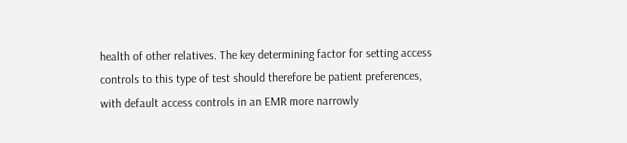health of other relatives. The key determining factor for setting access controls to this type of test should therefore be patient preferences, with default access controls in an EMR more narrowly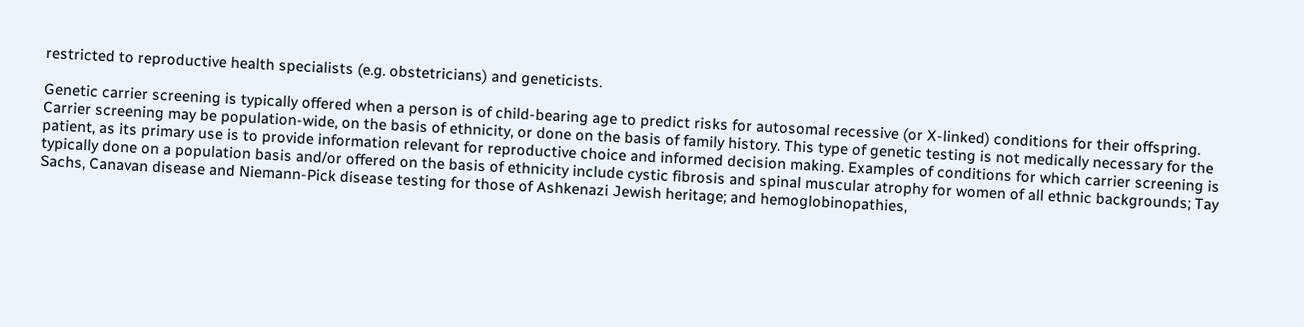restricted to reproductive health specialists (e.g. obstetricians) and geneticists.

Genetic carrier screening is typically offered when a person is of child-bearing age to predict risks for autosomal recessive (or X-linked) conditions for their offspring. Carrier screening may be population-wide, on the basis of ethnicity, or done on the basis of family history. This type of genetic testing is not medically necessary for the patient, as its primary use is to provide information relevant for reproductive choice and informed decision making. Examples of conditions for which carrier screening is typically done on a population basis and/or offered on the basis of ethnicity include cystic fibrosis and spinal muscular atrophy for women of all ethnic backgrounds; Tay Sachs, Canavan disease and Niemann-Pick disease testing for those of Ashkenazi Jewish heritage; and hemoglobinopathies,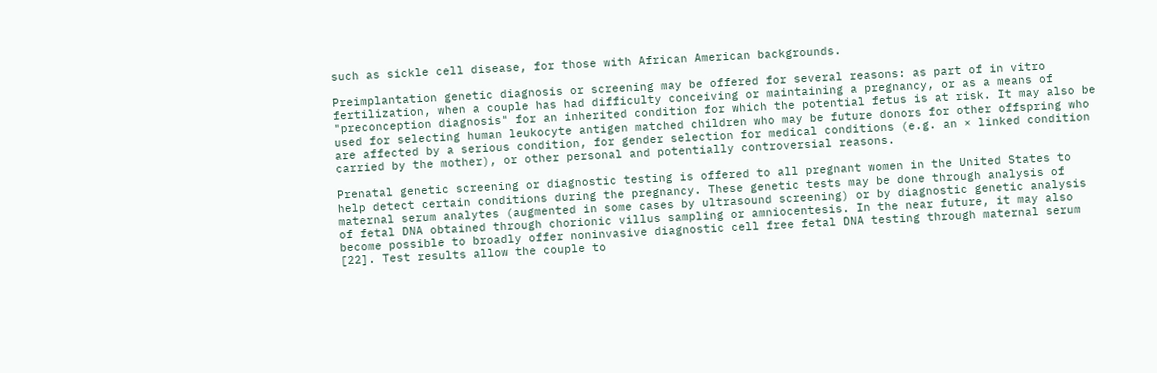such as sickle cell disease, for those with African American backgrounds.

Preimplantation genetic diagnosis or screening may be offered for several reasons: as part of in vitro fertilization, when a couple has had difficulty conceiving or maintaining a pregnancy, or as a means of "preconception diagnosis" for an inherited condition for which the potential fetus is at risk. It may also be used for selecting human leukocyte antigen matched children who may be future donors for other offspring who are affected by a serious condition, for gender selection for medical conditions (e.g. an × linked condition carried by the mother), or other personal and potentially controversial reasons.

Prenatal genetic screening or diagnostic testing is offered to all pregnant women in the United States to help detect certain conditions during the pregnancy. These genetic tests may be done through analysis of maternal serum analytes (augmented in some cases by ultrasound screening) or by diagnostic genetic analysis of fetal DNA obtained through chorionic villus sampling or amniocentesis. In the near future, it may also become possible to broadly offer noninvasive diagnostic cell free fetal DNA testing through maternal serum [22]. Test results allow the couple to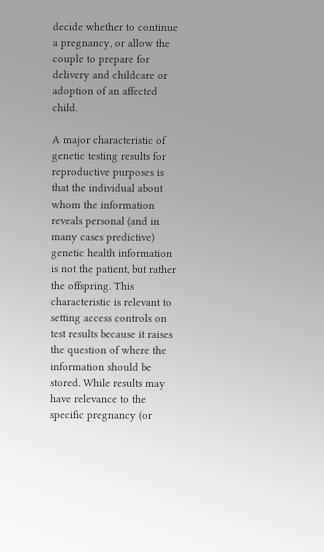decide whether to continue a pregnancy, or allow the couple to prepare for delivery and childcare or adoption of an affected child.

A major characteristic of genetic testing results for reproductive purposes is that the individual about whom the information reveals personal (and in many cases predictive) genetic health information is not the patient, but rather the offspring. This characteristic is relevant to setting access controls on test results because it raises the question of where the information should be stored. While results may have relevance to the specific pregnancy (or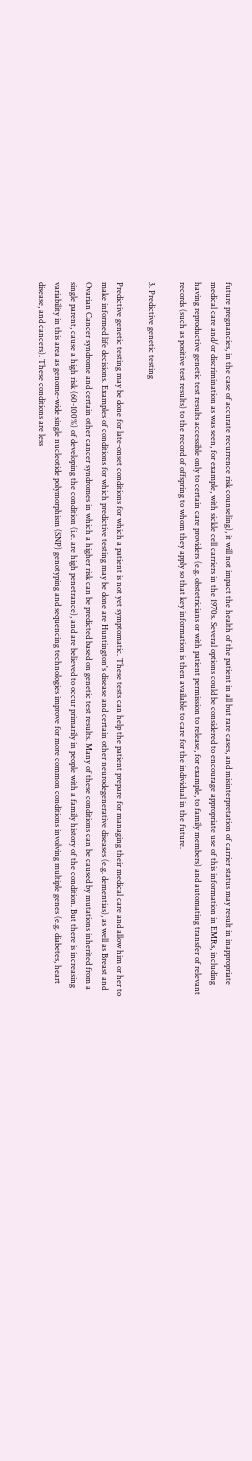future pregnancies, in the case of accurate recurrence risk counseling), it will not impact the health of the patient in all but rare cases, and misinterpretation of carrier status may result in inappropriate medical care and/or discrimination as was seen, for example, with sickle cell carriers in the 1970s. Several options could be considered to encourage appropriate use of this information in EMRs, including having reproductive genetic test results accessible only to certain care providers (e.g. obstetricians or with patient permission to release, for example, to family members) and automating transfer of relevant records (such as positive test results) to the record of offspring to whom they apply so that key information is then available to care for the individual in the future.

3. Predictive genetic testing

Predictive genetic testing may be done for late-onset conditions for which a patient is not yet symptomatic. These tests can help the patient prepare for managing their medical care and allow him or her to make informed life decisions. Examples of conditions for which predictive testing may be done are Huntington's disease and certain other neurodegenerative diseases (e.g. dementias), as well as Breast and Ovarian Cancer syndrome and certain other cancer syndromes in which a higher risk can be predicted based on genetic test results. Many of these conditions can be caused by mutations inherited from a single parent, cause a high risk (60-100%) of developing the condition (i.e. are high penetrance), and are believed to occur primarily in people with a family history of the condition. But there is increasing variability in this area as genome-wide single nucleotide polymorphism (SNP) genotyping and sequencing technologies improve for more common conditions involving multiple genes (e.g. diabetes, heart disease, and cancers). These conditions are less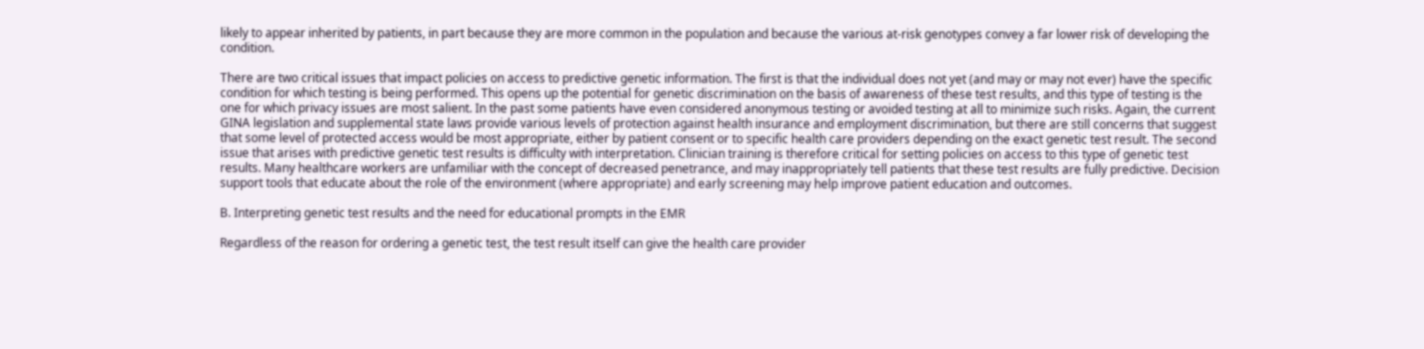likely to appear inherited by patients, in part because they are more common in the population and because the various at-risk genotypes convey a far lower risk of developing the condition.

There are two critical issues that impact policies on access to predictive genetic information. The first is that the individual does not yet (and may or may not ever) have the specific condition for which testing is being performed. This opens up the potential for genetic discrimination on the basis of awareness of these test results, and this type of testing is the one for which privacy issues are most salient. In the past some patients have even considered anonymous testing or avoided testing at all to minimize such risks. Again, the current GINA legislation and supplemental state laws provide various levels of protection against health insurance and employment discrimination, but there are still concerns that suggest that some level of protected access would be most appropriate, either by patient consent or to specific health care providers depending on the exact genetic test result. The second issue that arises with predictive genetic test results is difficulty with interpretation. Clinician training is therefore critical for setting policies on access to this type of genetic test results. Many healthcare workers are unfamiliar with the concept of decreased penetrance, and may inappropriately tell patients that these test results are fully predictive. Decision support tools that educate about the role of the environment (where appropriate) and early screening may help improve patient education and outcomes.

B. Interpreting genetic test results and the need for educational prompts in the EMR

Regardless of the reason for ordering a genetic test, the test result itself can give the health care provider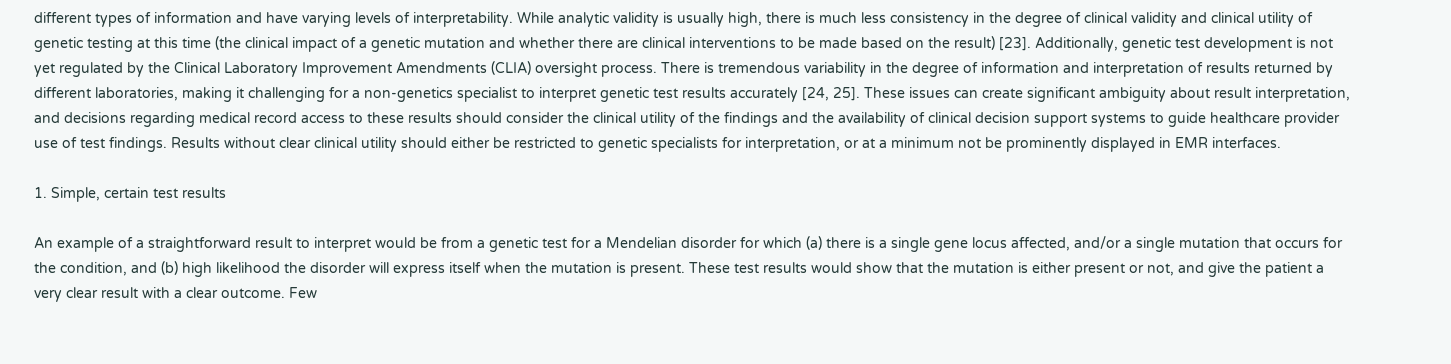different types of information and have varying levels of interpretability. While analytic validity is usually high, there is much less consistency in the degree of clinical validity and clinical utility of genetic testing at this time (the clinical impact of a genetic mutation and whether there are clinical interventions to be made based on the result) [23]. Additionally, genetic test development is not yet regulated by the Clinical Laboratory Improvement Amendments (CLIA) oversight process. There is tremendous variability in the degree of information and interpretation of results returned by different laboratories, making it challenging for a non-genetics specialist to interpret genetic test results accurately [24, 25]. These issues can create significant ambiguity about result interpretation, and decisions regarding medical record access to these results should consider the clinical utility of the findings and the availability of clinical decision support systems to guide healthcare provider use of test findings. Results without clear clinical utility should either be restricted to genetic specialists for interpretation, or at a minimum not be prominently displayed in EMR interfaces.

1. Simple, certain test results

An example of a straightforward result to interpret would be from a genetic test for a Mendelian disorder for which (a) there is a single gene locus affected, and/or a single mutation that occurs for the condition, and (b) high likelihood the disorder will express itself when the mutation is present. These test results would show that the mutation is either present or not, and give the patient a very clear result with a clear outcome. Few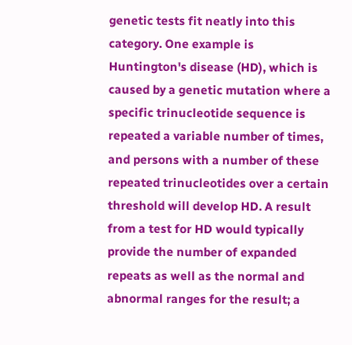genetic tests fit neatly into this category. One example is Huntington's disease (HD), which is caused by a genetic mutation where a specific trinucleotide sequence is repeated a variable number of times, and persons with a number of these repeated trinucleotides over a certain threshold will develop HD. A result from a test for HD would typically provide the number of expanded repeats as well as the normal and abnormal ranges for the result; a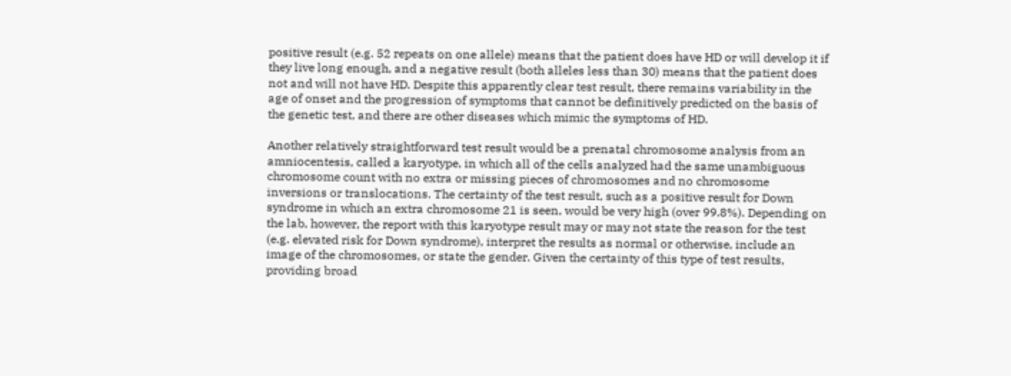positive result (e.g. 52 repeats on one allele) means that the patient does have HD or will develop it if they live long enough, and a negative result (both alleles less than 30) means that the patient does not and will not have HD. Despite this apparently clear test result, there remains variability in the age of onset and the progression of symptoms that cannot be definitively predicted on the basis of the genetic test, and there are other diseases which mimic the symptoms of HD.

Another relatively straightforward test result would be a prenatal chromosome analysis from an amniocentesis, called a karyotype, in which all of the cells analyzed had the same unambiguous chromosome count with no extra or missing pieces of chromosomes and no chromosome inversions or translocations. The certainty of the test result, such as a positive result for Down syndrome in which an extra chromosome 21 is seen, would be very high (over 99.8%). Depending on the lab, however, the report with this karyotype result may or may not state the reason for the test (e.g. elevated risk for Down syndrome), interpret the results as normal or otherwise, include an image of the chromosomes, or state the gender. Given the certainty of this type of test results, providing broad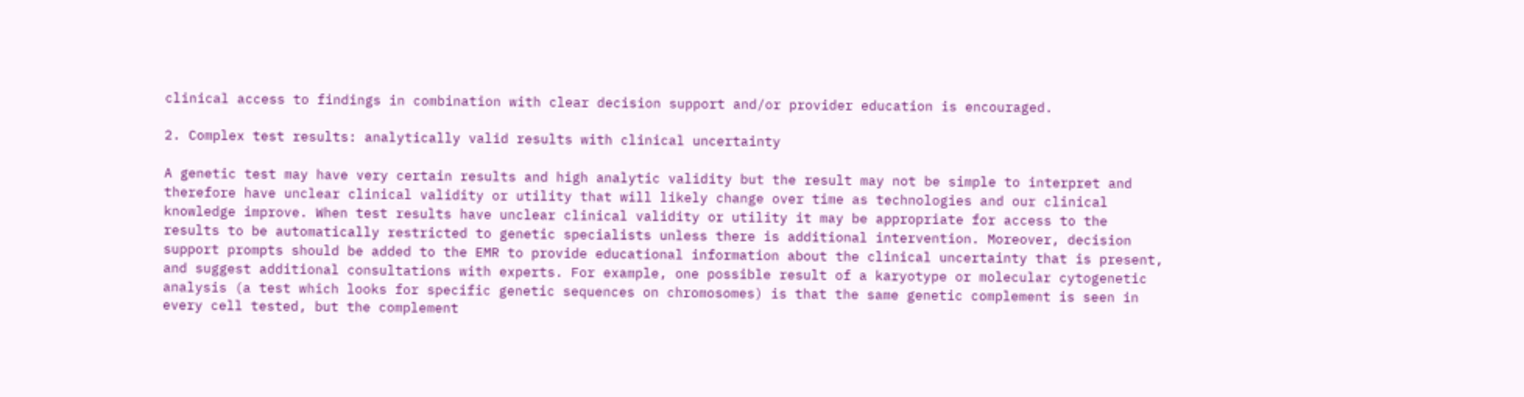clinical access to findings in combination with clear decision support and/or provider education is encouraged.

2. Complex test results: analytically valid results with clinical uncertainty

A genetic test may have very certain results and high analytic validity but the result may not be simple to interpret and therefore have unclear clinical validity or utility that will likely change over time as technologies and our clinical knowledge improve. When test results have unclear clinical validity or utility it may be appropriate for access to the results to be automatically restricted to genetic specialists unless there is additional intervention. Moreover, decision support prompts should be added to the EMR to provide educational information about the clinical uncertainty that is present, and suggest additional consultations with experts. For example, one possible result of a karyotype or molecular cytogenetic analysis (a test which looks for specific genetic sequences on chromosomes) is that the same genetic complement is seen in every cell tested, but the complement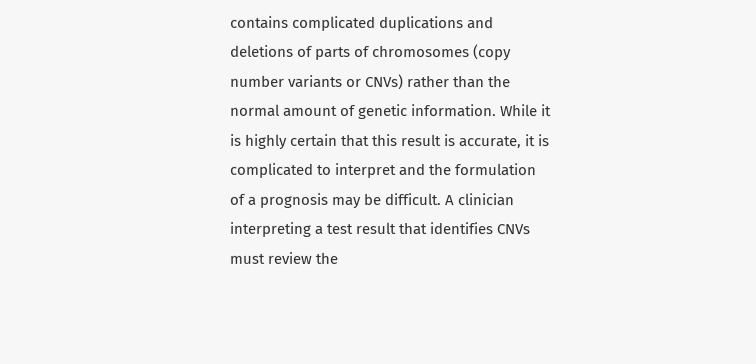contains complicated duplications and deletions of parts of chromosomes (copy number variants or CNVs) rather than the normal amount of genetic information. While it is highly certain that this result is accurate, it is complicated to interpret and the formulation of a prognosis may be difficult. A clinician interpreting a test result that identifies CNVs must review the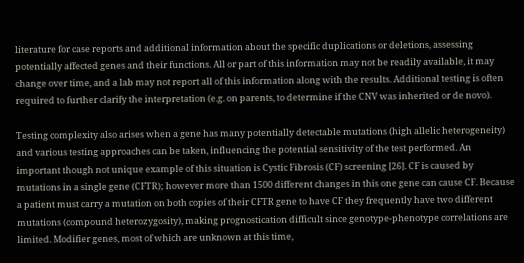literature for case reports and additional information about the specific duplications or deletions, assessing potentially affected genes and their functions. All or part of this information may not be readily available, it may change over time, and a lab may not report all of this information along with the results. Additional testing is often required to further clarify the interpretation (e.g. on parents, to determine if the CNV was inherited or de novo).

Testing complexity also arises when a gene has many potentially detectable mutations (high allelic heterogeneity) and various testing approaches can be taken, influencing the potential sensitivity of the test performed. An important though not unique example of this situation is Cystic Fibrosis (CF) screening [26]. CF is caused by mutations in a single gene (CFTR); however more than 1500 different changes in this one gene can cause CF. Because a patient must carry a mutation on both copies of their CFTR gene to have CF they frequently have two different mutations (compound heterozygosity), making prognostication difficult since genotype-phenotype correlations are limited. Modifier genes, most of which are unknown at this time,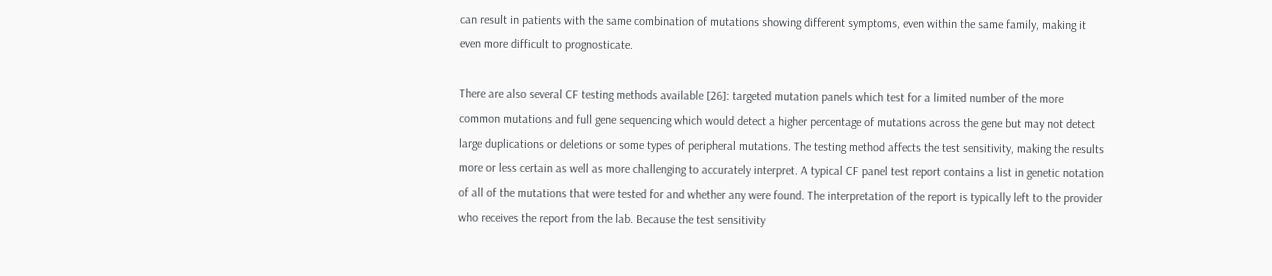can result in patients with the same combination of mutations showing different symptoms, even within the same family, making it even more difficult to prognosticate.

There are also several CF testing methods available [26]: targeted mutation panels which test for a limited number of the more common mutations and full gene sequencing which would detect a higher percentage of mutations across the gene but may not detect large duplications or deletions or some types of peripheral mutations. The testing method affects the test sensitivity, making the results more or less certain as well as more challenging to accurately interpret. A typical CF panel test report contains a list in genetic notation of all of the mutations that were tested for and whether any were found. The interpretation of the report is typically left to the provider who receives the report from the lab. Because the test sensitivity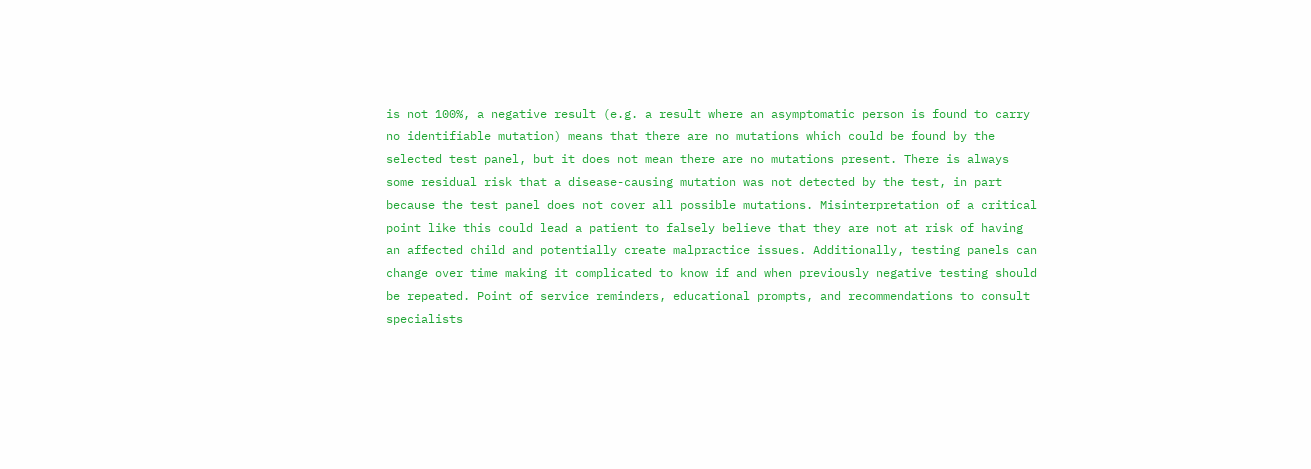is not 100%, a negative result (e.g. a result where an asymptomatic person is found to carry no identifiable mutation) means that there are no mutations which could be found by the selected test panel, but it does not mean there are no mutations present. There is always some residual risk that a disease-causing mutation was not detected by the test, in part because the test panel does not cover all possible mutations. Misinterpretation of a critical point like this could lead a patient to falsely believe that they are not at risk of having an affected child and potentially create malpractice issues. Additionally, testing panels can change over time making it complicated to know if and when previously negative testing should be repeated. Point of service reminders, educational prompts, and recommendations to consult specialists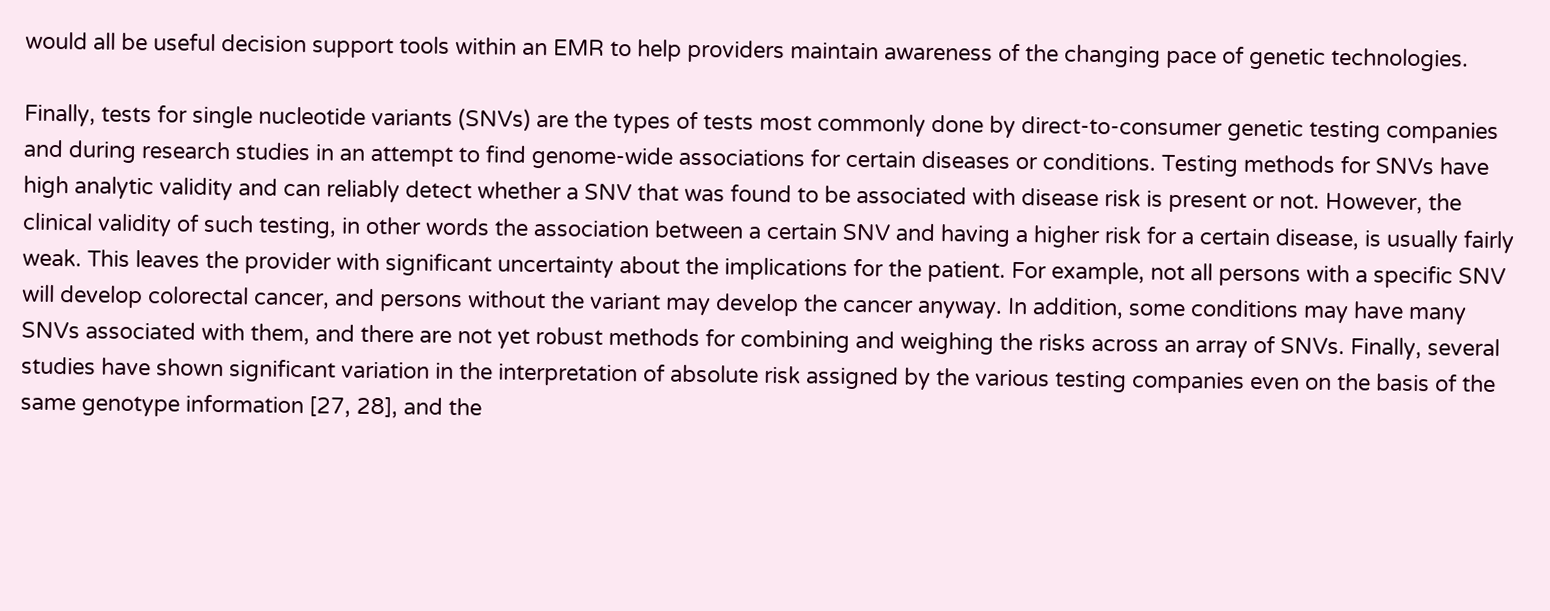would all be useful decision support tools within an EMR to help providers maintain awareness of the changing pace of genetic technologies.

Finally, tests for single nucleotide variants (SNVs) are the types of tests most commonly done by direct-to-consumer genetic testing companies and during research studies in an attempt to find genome-wide associations for certain diseases or conditions. Testing methods for SNVs have high analytic validity and can reliably detect whether a SNV that was found to be associated with disease risk is present or not. However, the clinical validity of such testing, in other words the association between a certain SNV and having a higher risk for a certain disease, is usually fairly weak. This leaves the provider with significant uncertainty about the implications for the patient. For example, not all persons with a specific SNV will develop colorectal cancer, and persons without the variant may develop the cancer anyway. In addition, some conditions may have many SNVs associated with them, and there are not yet robust methods for combining and weighing the risks across an array of SNVs. Finally, several studies have shown significant variation in the interpretation of absolute risk assigned by the various testing companies even on the basis of the same genotype information [27, 28], and the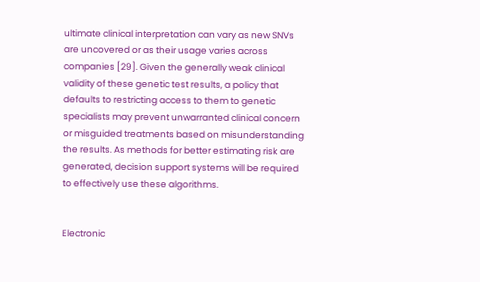ultimate clinical interpretation can vary as new SNVs are uncovered or as their usage varies across companies [29]. Given the generally weak clinical validity of these genetic test results, a policy that defaults to restricting access to them to genetic specialists may prevent unwarranted clinical concern or misguided treatments based on misunderstanding the results. As methods for better estimating risk are generated, decision support systems will be required to effectively use these algorithms.


Electronic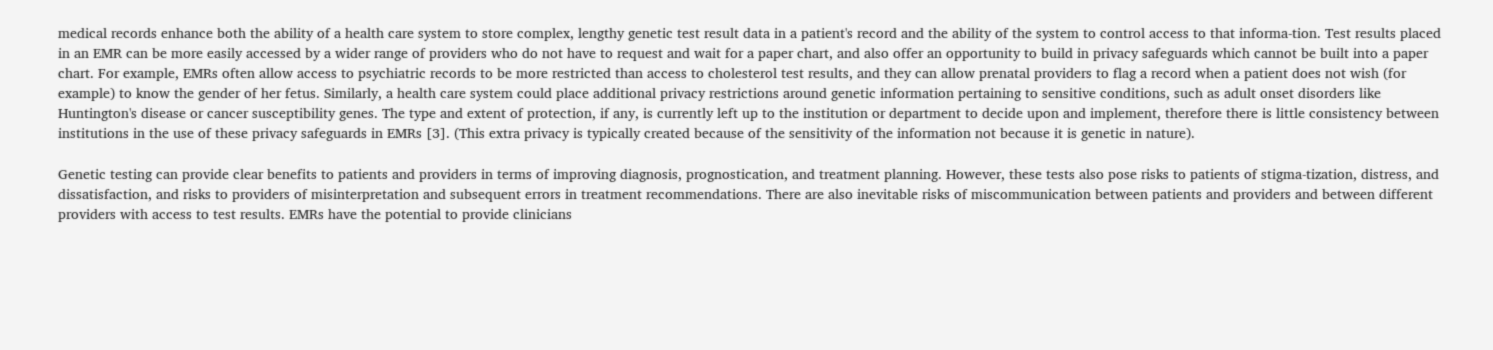medical records enhance both the ability of a health care system to store complex, lengthy genetic test result data in a patient's record and the ability of the system to control access to that informa-tion. Test results placed in an EMR can be more easily accessed by a wider range of providers who do not have to request and wait for a paper chart, and also offer an opportunity to build in privacy safeguards which cannot be built into a paper chart. For example, EMRs often allow access to psychiatric records to be more restricted than access to cholesterol test results, and they can allow prenatal providers to flag a record when a patient does not wish (for example) to know the gender of her fetus. Similarly, a health care system could place additional privacy restrictions around genetic information pertaining to sensitive conditions, such as adult onset disorders like Huntington's disease or cancer susceptibility genes. The type and extent of protection, if any, is currently left up to the institution or department to decide upon and implement, therefore there is little consistency between institutions in the use of these privacy safeguards in EMRs [3]. (This extra privacy is typically created because of the sensitivity of the information not because it is genetic in nature).

Genetic testing can provide clear benefits to patients and providers in terms of improving diagnosis, prognostication, and treatment planning. However, these tests also pose risks to patients of stigma-tization, distress, and dissatisfaction, and risks to providers of misinterpretation and subsequent errors in treatment recommendations. There are also inevitable risks of miscommunication between patients and providers and between different providers with access to test results. EMRs have the potential to provide clinicians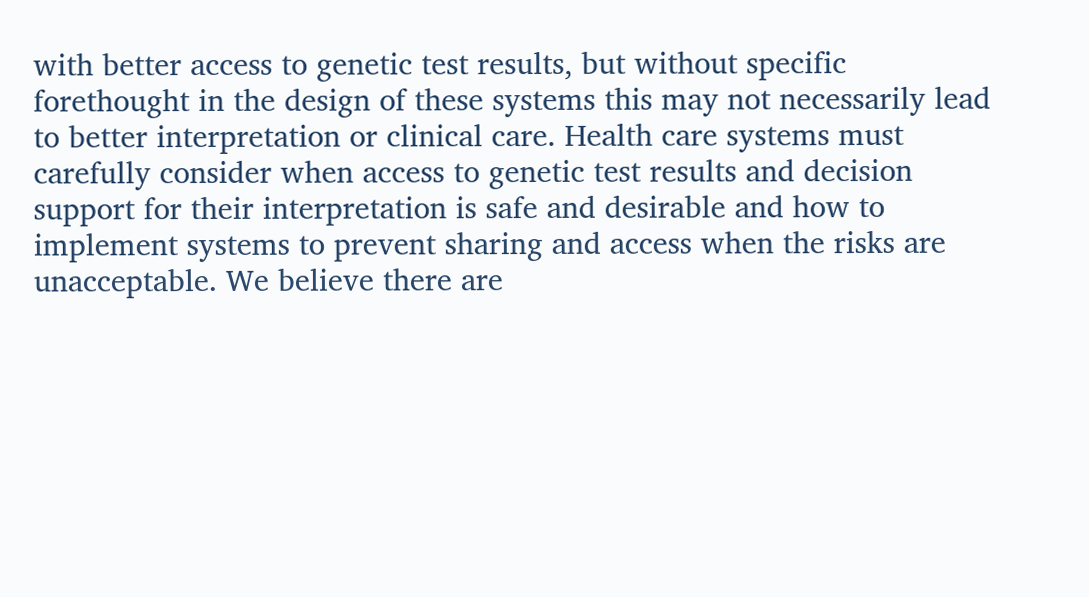with better access to genetic test results, but without specific forethought in the design of these systems this may not necessarily lead to better interpretation or clinical care. Health care systems must carefully consider when access to genetic test results and decision support for their interpretation is safe and desirable and how to implement systems to prevent sharing and access when the risks are unacceptable. We believe there are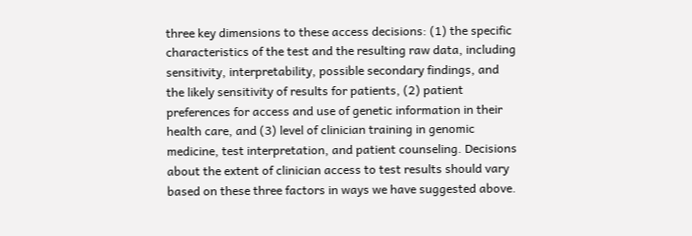three key dimensions to these access decisions: (1) the specific characteristics of the test and the resulting raw data, including sensitivity, interpretability, possible secondary findings, and the likely sensitivity of results for patients, (2) patient preferences for access and use of genetic information in their health care, and (3) level of clinician training in genomic medicine, test interpretation, and patient counseling. Decisions about the extent of clinician access to test results should vary based on these three factors in ways we have suggested above.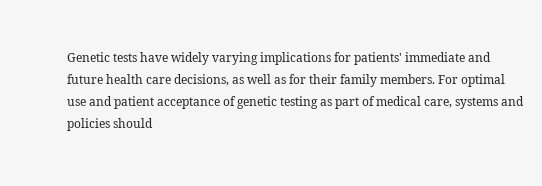Genetic tests have widely varying implications for patients' immediate and future health care decisions, as well as for their family members. For optimal use and patient acceptance of genetic testing as part of medical care, systems and policies should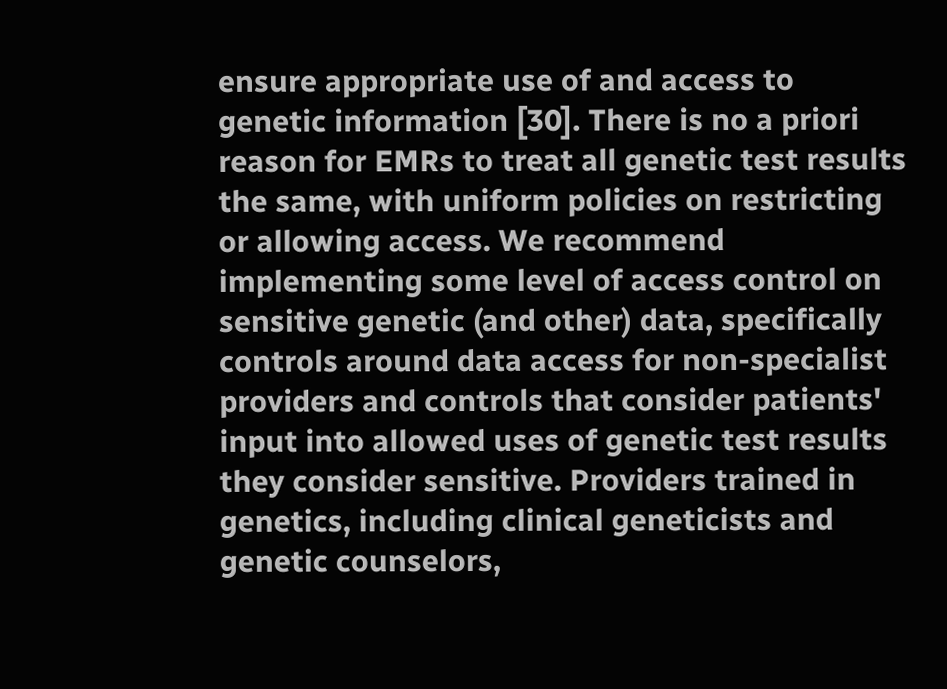ensure appropriate use of and access to genetic information [30]. There is no a priori reason for EMRs to treat all genetic test results the same, with uniform policies on restricting or allowing access. We recommend implementing some level of access control on sensitive genetic (and other) data, specifically controls around data access for non-specialist providers and controls that consider patients' input into allowed uses of genetic test results they consider sensitive. Providers trained in genetics, including clinical geneticists and genetic counselors,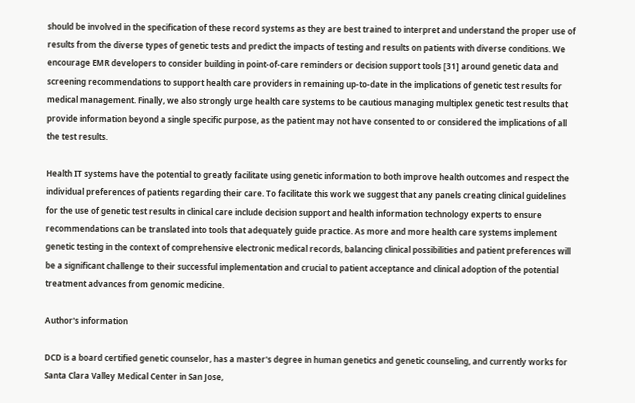should be involved in the specification of these record systems as they are best trained to interpret and understand the proper use of results from the diverse types of genetic tests and predict the impacts of testing and results on patients with diverse conditions. We encourage EMR developers to consider building in point-of-care reminders or decision support tools [31] around genetic data and screening recommendations to support health care providers in remaining up-to-date in the implications of genetic test results for medical management. Finally, we also strongly urge health care systems to be cautious managing multiplex genetic test results that provide information beyond a single specific purpose, as the patient may not have consented to or considered the implications of all the test results.

Health IT systems have the potential to greatly facilitate using genetic information to both improve health outcomes and respect the individual preferences of patients regarding their care. To facilitate this work we suggest that any panels creating clinical guidelines for the use of genetic test results in clinical care include decision support and health information technology experts to ensure recommendations can be translated into tools that adequately guide practice. As more and more health care systems implement genetic testing in the context of comprehensive electronic medical records, balancing clinical possibilities and patient preferences will be a significant challenge to their successful implementation and crucial to patient acceptance and clinical adoption of the potential treatment advances from genomic medicine.

Author's information

DCD is a board certified genetic counselor, has a master's degree in human genetics and genetic counseling, and currently works for Santa Clara Valley Medical Center in San Jose,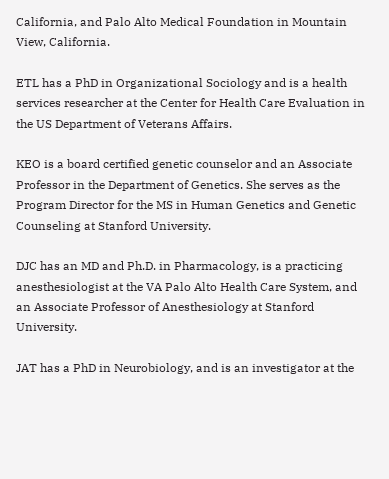California, and Palo Alto Medical Foundation in Mountain View, California.

ETL has a PhD in Organizational Sociology and is a health services researcher at the Center for Health Care Evaluation in the US Department of Veterans Affairs.

KEO is a board certified genetic counselor and an Associate Professor in the Department of Genetics. She serves as the Program Director for the MS in Human Genetics and Genetic Counseling at Stanford University.

DJC has an MD and Ph.D. in Pharmacology, is a practicing anesthesiologist at the VA Palo Alto Health Care System, and an Associate Professor of Anesthesiology at Stanford University.

JAT has a PhD in Neurobiology, and is an investigator at the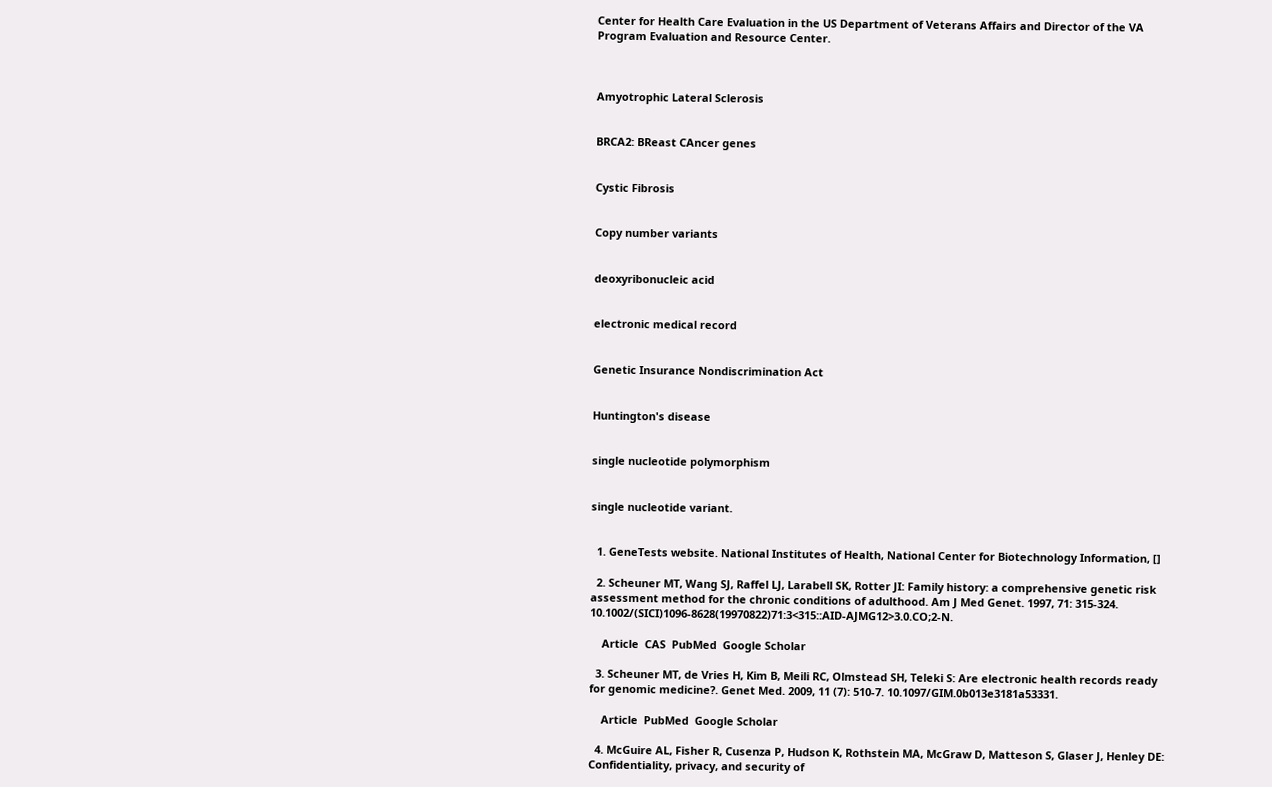Center for Health Care Evaluation in the US Department of Veterans Affairs and Director of the VA Program Evaluation and Resource Center.



Amyotrophic Lateral Sclerosis


BRCA2: BReast CAncer genes


Cystic Fibrosis


Copy number variants


deoxyribonucleic acid


electronic medical record


Genetic Insurance Nondiscrimination Act


Huntington's disease


single nucleotide polymorphism


single nucleotide variant.


  1. GeneTests website. National Institutes of Health, National Center for Biotechnology Information, []

  2. Scheuner MT, Wang SJ, Raffel LJ, Larabell SK, Rotter JI: Family history: a comprehensive genetic risk assessment method for the chronic conditions of adulthood. Am J Med Genet. 1997, 71: 315-324. 10.1002/(SICI)1096-8628(19970822)71:3<315::AID-AJMG12>3.0.CO;2-N.

    Article  CAS  PubMed  Google Scholar

  3. Scheuner MT, de Vries H, Kim B, Meili RC, Olmstead SH, Teleki S: Are electronic health records ready for genomic medicine?. Genet Med. 2009, 11 (7): 510-7. 10.1097/GIM.0b013e3181a53331.

    Article  PubMed  Google Scholar

  4. McGuire AL, Fisher R, Cusenza P, Hudson K, Rothstein MA, McGraw D, Matteson S, Glaser J, Henley DE: Confidentiality, privacy, and security of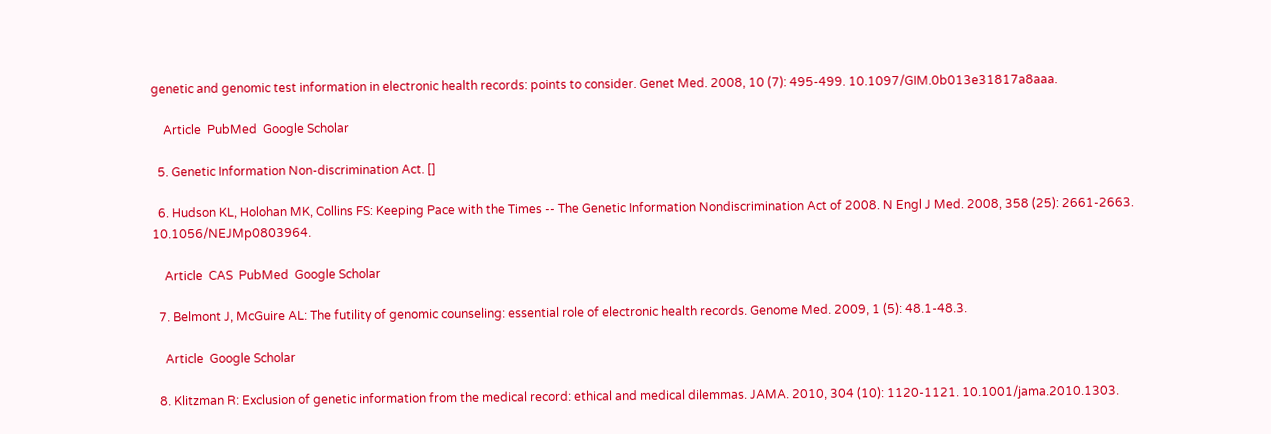genetic and genomic test information in electronic health records: points to consider. Genet Med. 2008, 10 (7): 495-499. 10.1097/GIM.0b013e31817a8aaa.

    Article  PubMed  Google Scholar

  5. Genetic Information Non-discrimination Act. []

  6. Hudson KL, Holohan MK, Collins FS: Keeping Pace with the Times -- The Genetic Information Nondiscrimination Act of 2008. N Engl J Med. 2008, 358 (25): 2661-2663. 10.1056/NEJMp0803964.

    Article  CAS  PubMed  Google Scholar

  7. Belmont J, McGuire AL: The futility of genomic counseling: essential role of electronic health records. Genome Med. 2009, 1 (5): 48.1-48.3.

    Article  Google Scholar

  8. Klitzman R: Exclusion of genetic information from the medical record: ethical and medical dilemmas. JAMA. 2010, 304 (10): 1120-1121. 10.1001/jama.2010.1303.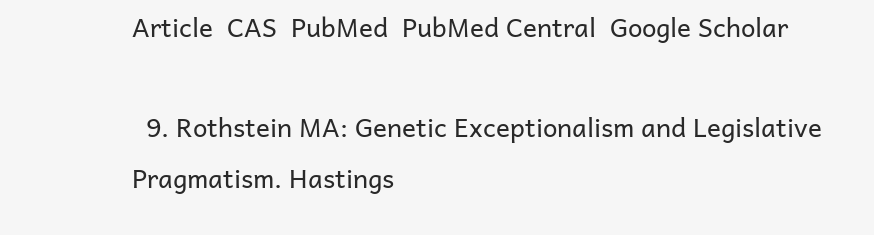Article  CAS  PubMed  PubMed Central  Google Scholar

  9. Rothstein MA: Genetic Exceptionalism and Legislative Pragmatism. Hastings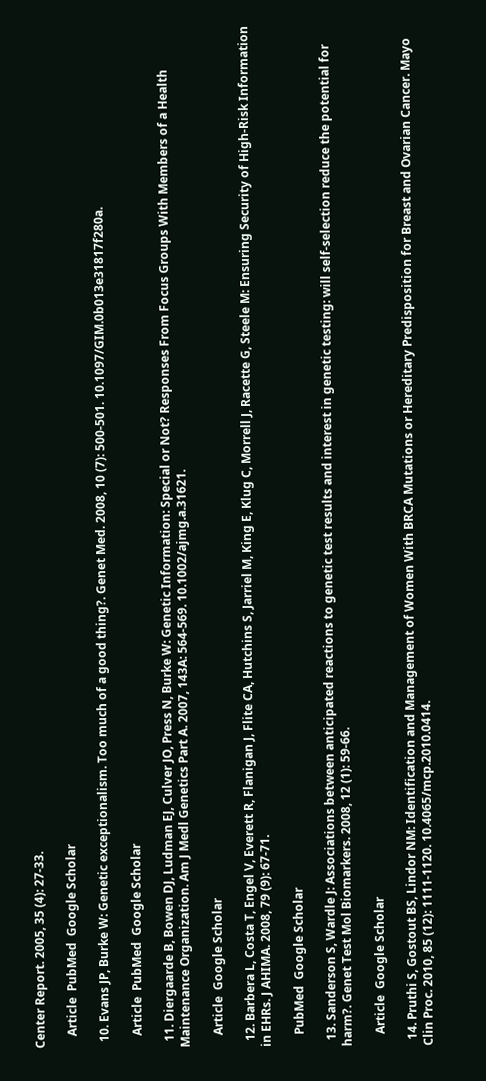Center Report. 2005, 35 (4): 27-33.

    Article  PubMed  Google Scholar

  10. Evans JP, Burke W: Genetic exceptionalism. Too much of a good thing?. Genet Med. 2008, 10 (7): 500-501. 10.1097/GIM.0b013e31817f280a.

    Article  PubMed  Google Scholar

  11. Diergaarde B, Bowen DJ, Ludman EJ, Culver JO, Press N, Burke W: Genetic Information: Special or Not? Responses From Focus Groups With Members of a Health Maintenance Organization. Am J Medl Genetics Part A. 2007, 143A: 564-569. 10.1002/ajmg.a.31621.

    Article  Google Scholar

  12. Barbera L, Costa T, Engel V, Everett R, Flanigan J, Flite CA, Hutchins S, Jarriel M, King E, Klug C, Morrell J, Racette G, Steele M: Ensuring Security of High-Risk Information in EHRs. J AHIMA. 2008, 79 (9): 67-71.

    PubMed  Google Scholar

  13. Sanderson S, Wardle J: Associations between anticipated reactions to genetic test results and interest in genetic testing: will self-selection reduce the potential for harm?. Genet Test Mol Biomarkers. 2008, 12 (1): 59-66.

    Article  Google Scholar

  14. Pruthi S, Gostout BS, Lindor NM: Identification and Management of Women With BRCA Mutations or Hereditary Predisposition for Breast and Ovarian Cancer. Mayo Clin Proc. 2010, 85 (12): 1111-1120. 10.4065/mcp.2010.0414.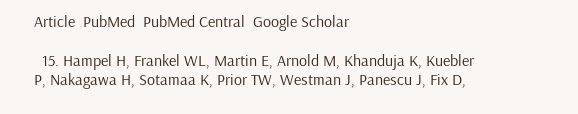Article  PubMed  PubMed Central  Google Scholar

  15. Hampel H, Frankel WL, Martin E, Arnold M, Khanduja K, Kuebler P, Nakagawa H, Sotamaa K, Prior TW, Westman J, Panescu J, Fix D,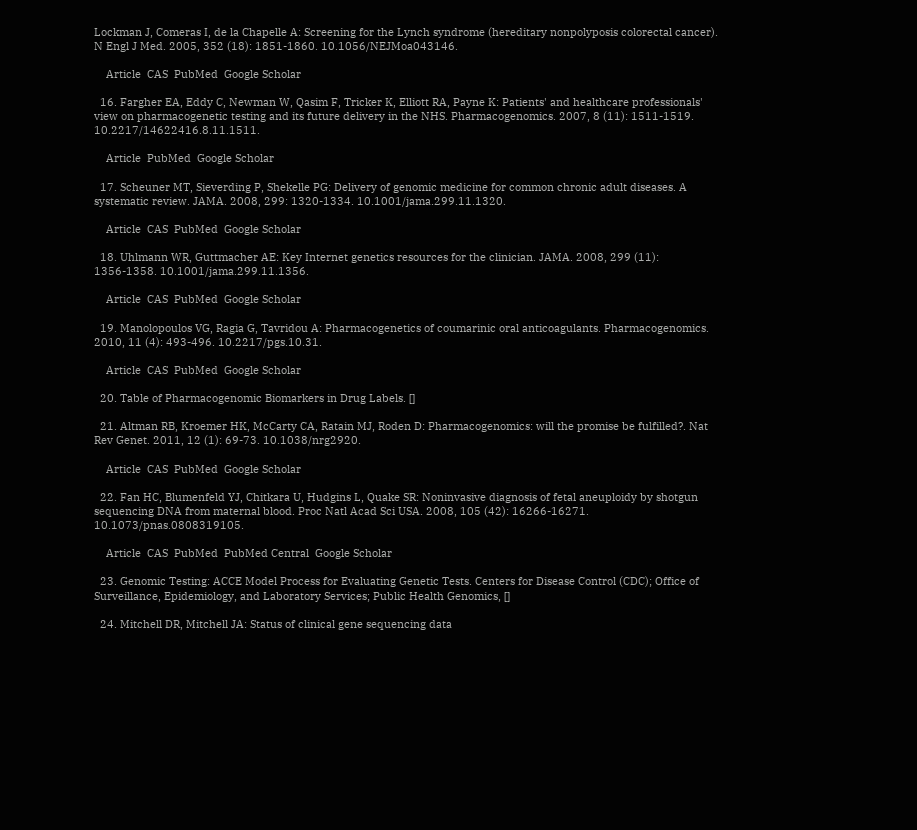Lockman J, Comeras I, de la Chapelle A: Screening for the Lynch syndrome (hereditary nonpolyposis colorectal cancer). N Engl J Med. 2005, 352 (18): 1851-1860. 10.1056/NEJMoa043146.

    Article  CAS  PubMed  Google Scholar

  16. Fargher EA, Eddy C, Newman W, Qasim F, Tricker K, Elliott RA, Payne K: Patients' and healthcare professionals' view on pharmacogenetic testing and its future delivery in the NHS. Pharmacogenomics. 2007, 8 (11): 1511-1519. 10.2217/14622416.8.11.1511.

    Article  PubMed  Google Scholar

  17. Scheuner MT, Sieverding P, Shekelle PG: Delivery of genomic medicine for common chronic adult diseases. A systematic review. JAMA. 2008, 299: 1320-1334. 10.1001/jama.299.11.1320.

    Article  CAS  PubMed  Google Scholar

  18. Uhlmann WR, Guttmacher AE: Key Internet genetics resources for the clinician. JAMA. 2008, 299 (11): 1356-1358. 10.1001/jama.299.11.1356.

    Article  CAS  PubMed  Google Scholar

  19. Manolopoulos VG, Ragia G, Tavridou A: Pharmacogenetics of coumarinic oral anticoagulants. Pharmacogenomics. 2010, 11 (4): 493-496. 10.2217/pgs.10.31.

    Article  CAS  PubMed  Google Scholar

  20. Table of Pharmacogenomic Biomarkers in Drug Labels. []

  21. Altman RB, Kroemer HK, McCarty CA, Ratain MJ, Roden D: Pharmacogenomics: will the promise be fulfilled?. Nat Rev Genet. 2011, 12 (1): 69-73. 10.1038/nrg2920.

    Article  CAS  PubMed  Google Scholar

  22. Fan HC, Blumenfeld YJ, Chitkara U, Hudgins L, Quake SR: Noninvasive diagnosis of fetal aneuploidy by shotgun sequencing DNA from maternal blood. Proc Natl Acad Sci USA. 2008, 105 (42): 16266-16271. 10.1073/pnas.0808319105.

    Article  CAS  PubMed  PubMed Central  Google Scholar

  23. Genomic Testing: ACCE Model Process for Evaluating Genetic Tests. Centers for Disease Control (CDC); Office of Surveillance, Epidemiology, and Laboratory Services; Public Health Genomics, []

  24. Mitchell DR, Mitchell JA: Status of clinical gene sequencing data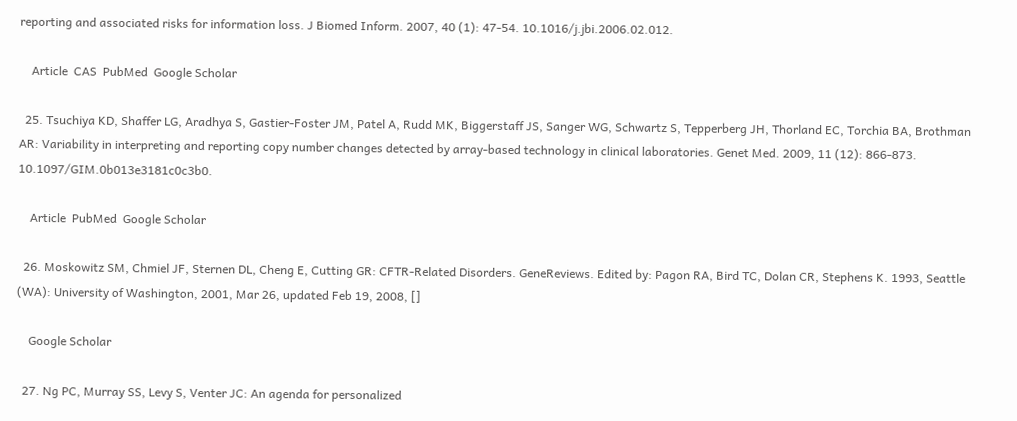reporting and associated risks for information loss. J Biomed Inform. 2007, 40 (1): 47-54. 10.1016/j.jbi.2006.02.012.

    Article  CAS  PubMed  Google Scholar

  25. Tsuchiya KD, Shaffer LG, Aradhya S, Gastier-Foster JM, Patel A, Rudd MK, Biggerstaff JS, Sanger WG, Schwartz S, Tepperberg JH, Thorland EC, Torchia BA, Brothman AR: Variability in interpreting and reporting copy number changes detected by array-based technology in clinical laboratories. Genet Med. 2009, 11 (12): 866-873. 10.1097/GIM.0b013e3181c0c3b0.

    Article  PubMed  Google Scholar

  26. Moskowitz SM, Chmiel JF, Sternen DL, Cheng E, Cutting GR: CFTR-Related Disorders. GeneReviews. Edited by: Pagon RA, Bird TC, Dolan CR, Stephens K. 1993, Seattle (WA): University of Washington, 2001, Mar 26, updated Feb 19, 2008, []

    Google Scholar

  27. Ng PC, Murray SS, Levy S, Venter JC: An agenda for personalized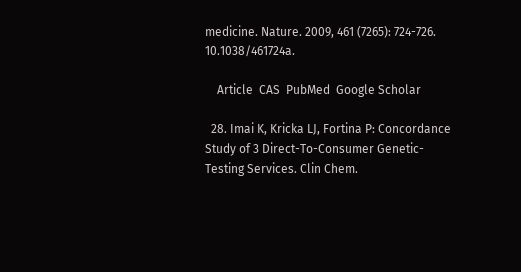medicine. Nature. 2009, 461 (7265): 724-726. 10.1038/461724a.

    Article  CAS  PubMed  Google Scholar

  28. Imai K, Kricka LJ, Fortina P: Concordance Study of 3 Direct-To-Consumer Genetic-Testing Services. Clin Chem.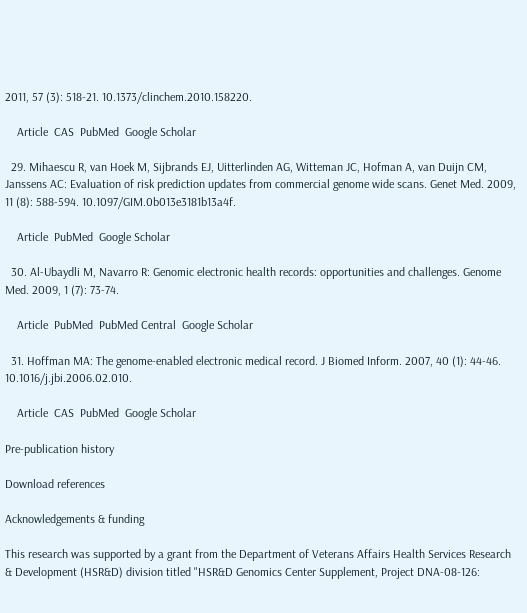2011, 57 (3): 518-21. 10.1373/clinchem.2010.158220.

    Article  CAS  PubMed  Google Scholar

  29. Mihaescu R, van Hoek M, Sijbrands EJ, Uitterlinden AG, Witteman JC, Hofman A, van Duijn CM, Janssens AC: Evaluation of risk prediction updates from commercial genome wide scans. Genet Med. 2009, 11 (8): 588-594. 10.1097/GIM.0b013e3181b13a4f.

    Article  PubMed  Google Scholar

  30. Al-Ubaydli M, Navarro R: Genomic electronic health records: opportunities and challenges. Genome Med. 2009, 1 (7): 73-74.

    Article  PubMed  PubMed Central  Google Scholar

  31. Hoffman MA: The genome-enabled electronic medical record. J Biomed Inform. 2007, 40 (1): 44-46. 10.1016/j.jbi.2006.02.010.

    Article  CAS  PubMed  Google Scholar

Pre-publication history

Download references

Acknowledgements & funding

This research was supported by a grant from the Department of Veterans Affairs Health Services Research & Development (HSR&D) division titled "HSR&D Genomics Center Supplement, Project DNA-08-126: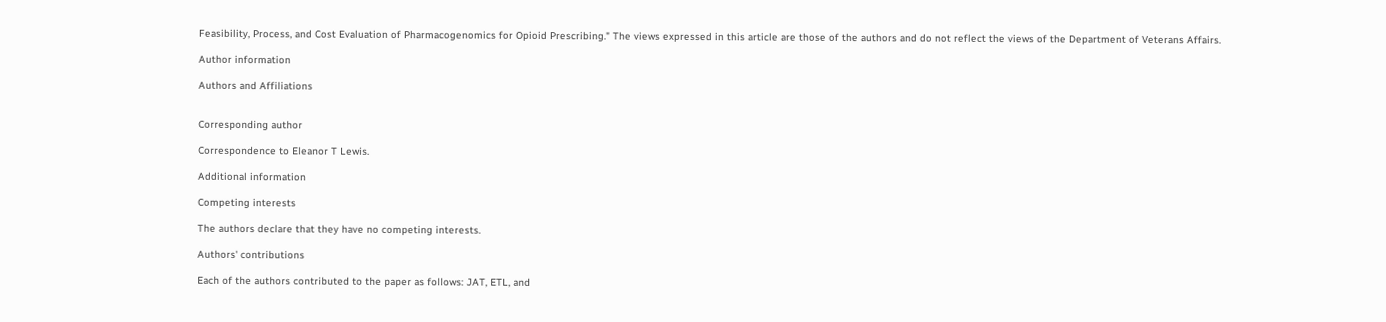Feasibility, Process, and Cost Evaluation of Pharmacogenomics for Opioid Prescribing." The views expressed in this article are those of the authors and do not reflect the views of the Department of Veterans Affairs.

Author information

Authors and Affiliations


Corresponding author

Correspondence to Eleanor T Lewis.

Additional information

Competing interests

The authors declare that they have no competing interests.

Authors' contributions

Each of the authors contributed to the paper as follows: JAT, ETL, and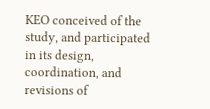KEO conceived of the study, and participated in its design, coordination, and revisions of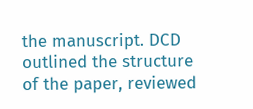the manuscript. DCD outlined the structure of the paper, reviewed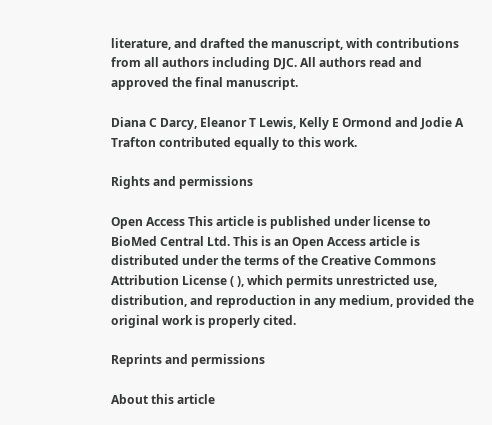literature, and drafted the manuscript, with contributions from all authors including DJC. All authors read and approved the final manuscript.

Diana C Darcy, Eleanor T Lewis, Kelly E Ormond and Jodie A Trafton contributed equally to this work.

Rights and permissions

Open Access This article is published under license to BioMed Central Ltd. This is an Open Access article is distributed under the terms of the Creative Commons Attribution License ( ), which permits unrestricted use, distribution, and reproduction in any medium, provided the original work is properly cited.

Reprints and permissions

About this article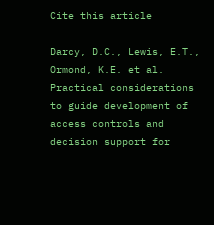Cite this article

Darcy, D.C., Lewis, E.T., Ormond, K.E. et al. Practical considerations to guide development of access controls and decision support for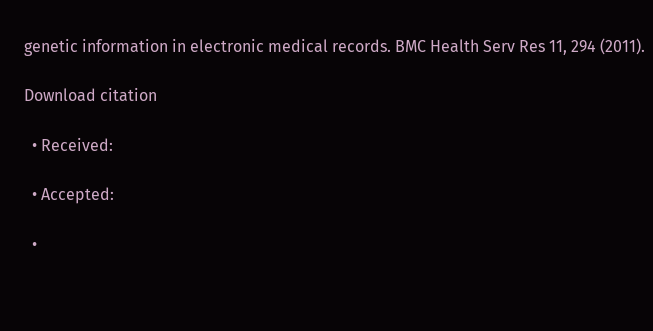genetic information in electronic medical records. BMC Health Serv Res 11, 294 (2011).

Download citation

  • Received:

  • Accepted:

  •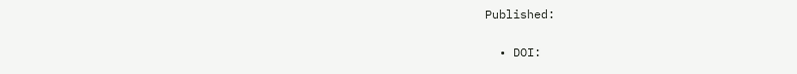Published:

  • DOI: